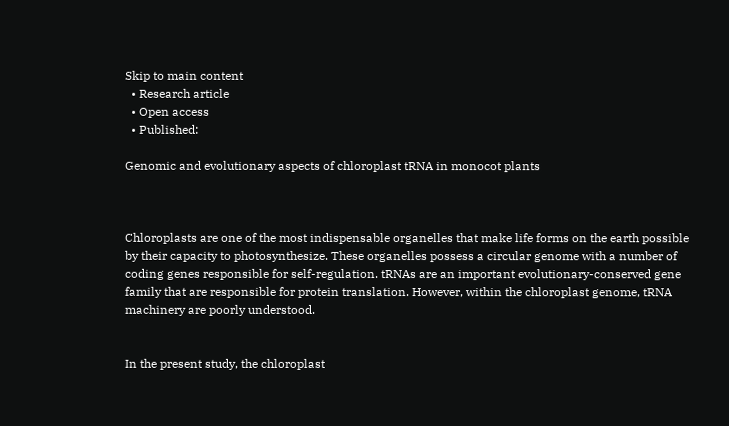Skip to main content
  • Research article
  • Open access
  • Published:

Genomic and evolutionary aspects of chloroplast tRNA in monocot plants



Chloroplasts are one of the most indispensable organelles that make life forms on the earth possible by their capacity to photosynthesize. These organelles possess a circular genome with a number of coding genes responsible for self-regulation. tRNAs are an important evolutionary-conserved gene family that are responsible for protein translation. However, within the chloroplast genome, tRNA machinery are poorly understood.


In the present study, the chloroplast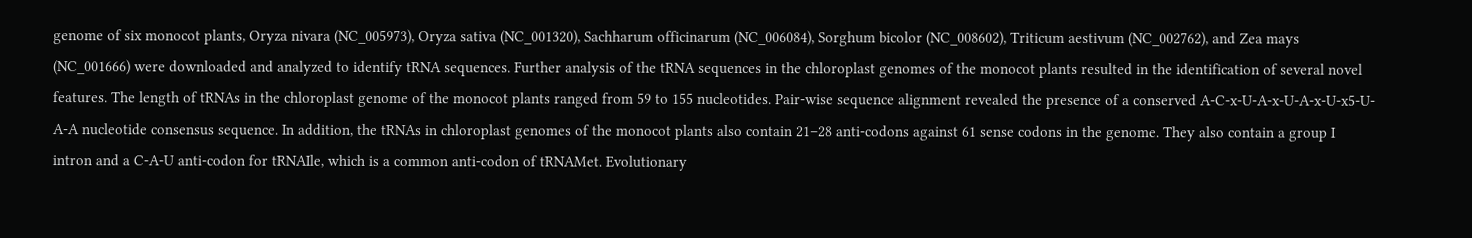genome of six monocot plants, Oryza nivara (NC_005973), Oryza sativa (NC_001320), Sachharum officinarum (NC_006084), Sorghum bicolor (NC_008602), Triticum aestivum (NC_002762), and Zea mays (NC_001666) were downloaded and analyzed to identify tRNA sequences. Further analysis of the tRNA sequences in the chloroplast genomes of the monocot plants resulted in the identification of several novel features. The length of tRNAs in the chloroplast genome of the monocot plants ranged from 59 to 155 nucleotides. Pair-wise sequence alignment revealed the presence of a conserved A-C-x-U-A-x-U-A-x-U-x5-U-A-A nucleotide consensus sequence. In addition, the tRNAs in chloroplast genomes of the monocot plants also contain 21–28 anti-codons against 61 sense codons in the genome. They also contain a group I intron and a C-A-U anti-codon for tRNAIle, which is a common anti-codon of tRNAMet. Evolutionary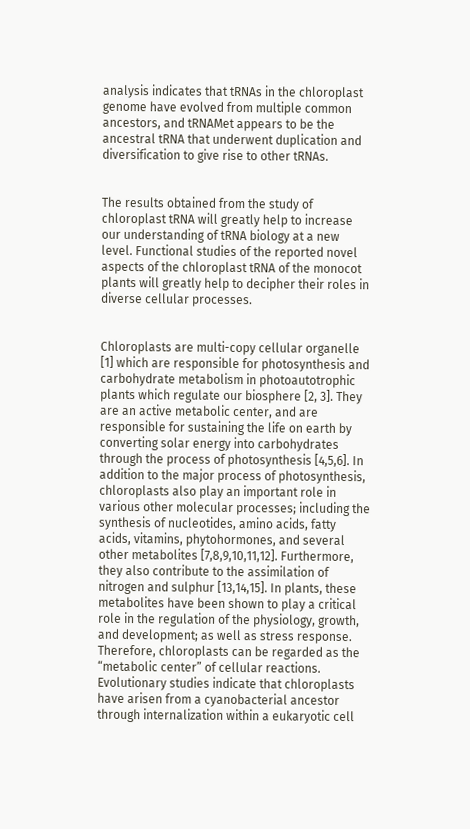analysis indicates that tRNAs in the chloroplast genome have evolved from multiple common ancestors, and tRNAMet appears to be the ancestral tRNA that underwent duplication and diversification to give rise to other tRNAs.


The results obtained from the study of chloroplast tRNA will greatly help to increase our understanding of tRNA biology at a new level. Functional studies of the reported novel aspects of the chloroplast tRNA of the monocot plants will greatly help to decipher their roles in diverse cellular processes.


Chloroplasts are multi-copy cellular organelle [1] which are responsible for photosynthesis and carbohydrate metabolism in photoautotrophic plants which regulate our biosphere [2, 3]. They are an active metabolic center, and are responsible for sustaining the life on earth by converting solar energy into carbohydrates through the process of photosynthesis [4,5,6]. In addition to the major process of photosynthesis, chloroplasts also play an important role in various other molecular processes; including the synthesis of nucleotides, amino acids, fatty acids, vitamins, phytohormones, and several other metabolites [7,8,9,10,11,12]. Furthermore, they also contribute to the assimilation of nitrogen and sulphur [13,14,15]. In plants, these metabolites have been shown to play a critical role in the regulation of the physiology, growth, and development; as well as stress response. Therefore, chloroplasts can be regarded as the “metabolic center” of cellular reactions. Evolutionary studies indicate that chloroplasts have arisen from a cyanobacterial ancestor through internalization within a eukaryotic cell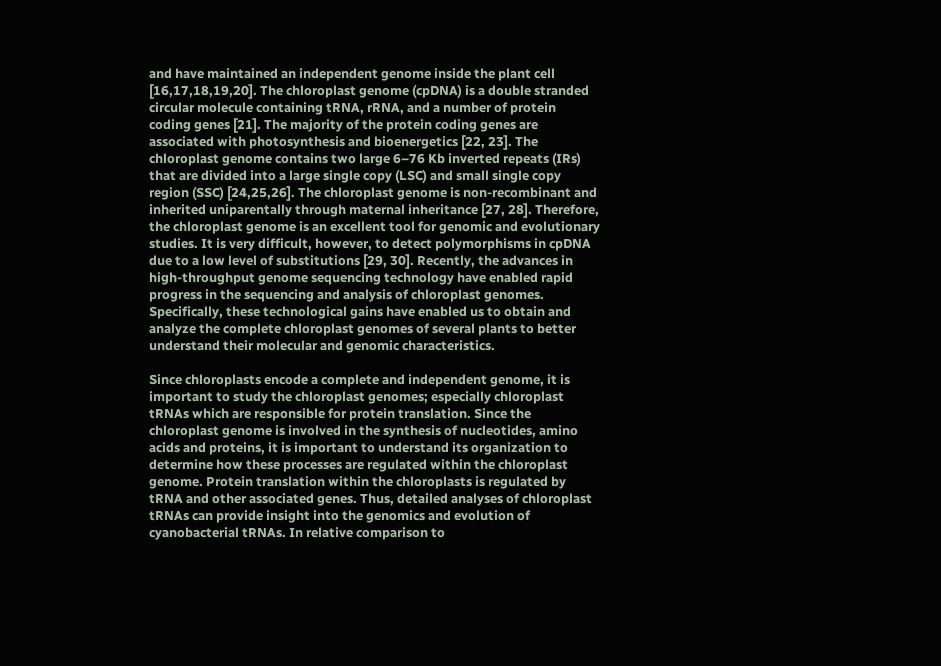and have maintained an independent genome inside the plant cell [16,17,18,19,20]. The chloroplast genome (cpDNA) is a double stranded circular molecule containing tRNA, rRNA, and a number of protein coding genes [21]. The majority of the protein coding genes are associated with photosynthesis and bioenergetics [22, 23]. The chloroplast genome contains two large 6–76 Kb inverted repeats (IRs) that are divided into a large single copy (LSC) and small single copy region (SSC) [24,25,26]. The chloroplast genome is non-recombinant and inherited uniparentally through maternal inheritance [27, 28]. Therefore, the chloroplast genome is an excellent tool for genomic and evolutionary studies. It is very difficult, however, to detect polymorphisms in cpDNA due to a low level of substitutions [29, 30]. Recently, the advances in high-throughput genome sequencing technology have enabled rapid progress in the sequencing and analysis of chloroplast genomes. Specifically, these technological gains have enabled us to obtain and analyze the complete chloroplast genomes of several plants to better understand their molecular and genomic characteristics.

Since chloroplasts encode a complete and independent genome, it is important to study the chloroplast genomes; especially chloroplast tRNAs which are responsible for protein translation. Since the chloroplast genome is involved in the synthesis of nucleotides, amino acids and proteins, it is important to understand its organization to determine how these processes are regulated within the chloroplast genome. Protein translation within the chloroplasts is regulated by tRNA and other associated genes. Thus, detailed analyses of chloroplast tRNAs can provide insight into the genomics and evolution of cyanobacterial tRNAs. In relative comparison to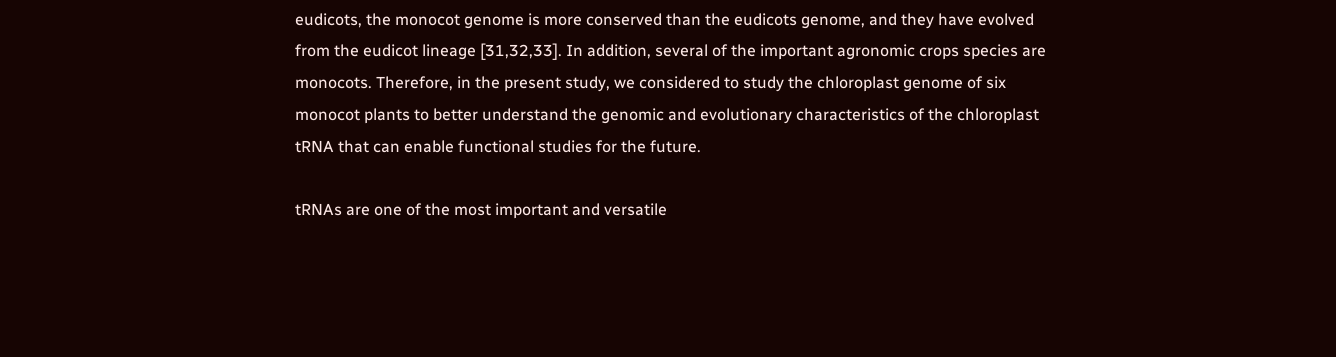eudicots, the monocot genome is more conserved than the eudicots genome, and they have evolved from the eudicot lineage [31,32,33]. In addition, several of the important agronomic crops species are monocots. Therefore, in the present study, we considered to study the chloroplast genome of six monocot plants to better understand the genomic and evolutionary characteristics of the chloroplast tRNA that can enable functional studies for the future.

tRNAs are one of the most important and versatile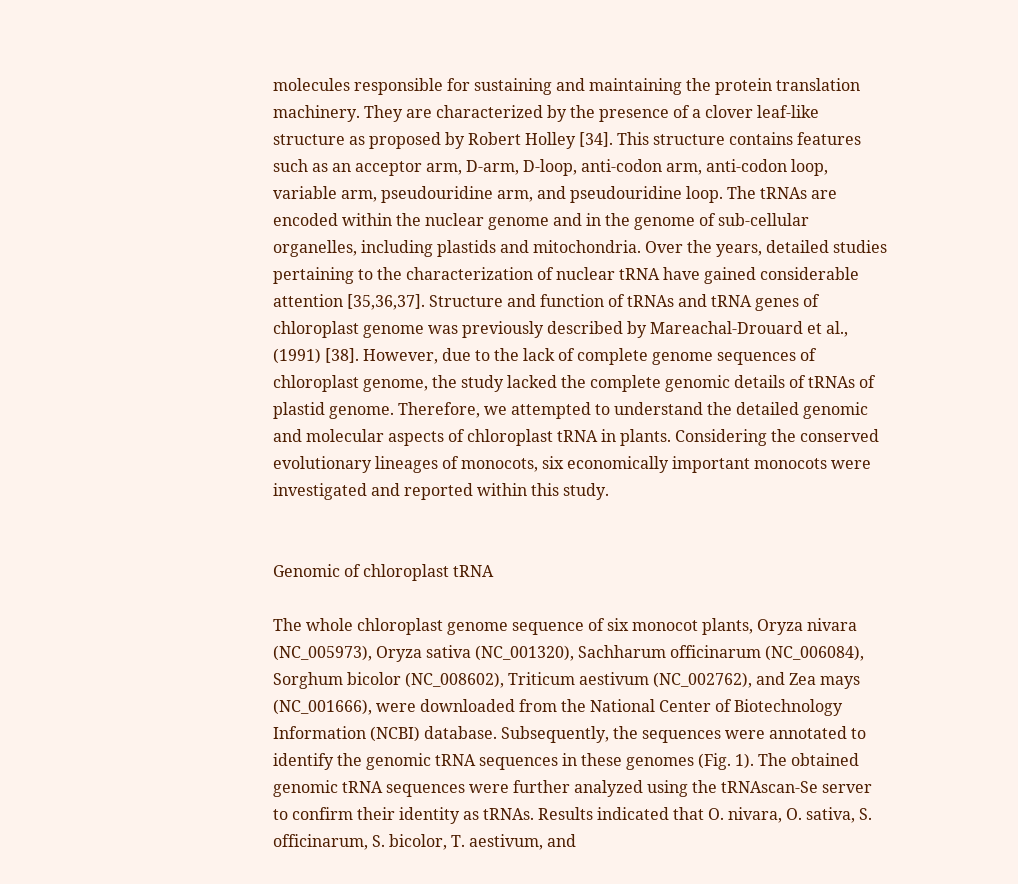molecules responsible for sustaining and maintaining the protein translation machinery. They are characterized by the presence of a clover leaf-like structure as proposed by Robert Holley [34]. This structure contains features such as an acceptor arm, D-arm, D-loop, anti-codon arm, anti-codon loop, variable arm, pseudouridine arm, and pseudouridine loop. The tRNAs are encoded within the nuclear genome and in the genome of sub-cellular organelles, including plastids and mitochondria. Over the years, detailed studies pertaining to the characterization of nuclear tRNA have gained considerable attention [35,36,37]. Structure and function of tRNAs and tRNA genes of chloroplast genome was previously described by Mareachal-Drouard et al., (1991) [38]. However, due to the lack of complete genome sequences of chloroplast genome, the study lacked the complete genomic details of tRNAs of plastid genome. Therefore, we attempted to understand the detailed genomic and molecular aspects of chloroplast tRNA in plants. Considering the conserved evolutionary lineages of monocots, six economically important monocots were investigated and reported within this study.


Genomic of chloroplast tRNA

The whole chloroplast genome sequence of six monocot plants, Oryza nivara (NC_005973), Oryza sativa (NC_001320), Sachharum officinarum (NC_006084), Sorghum bicolor (NC_008602), Triticum aestivum (NC_002762), and Zea mays (NC_001666), were downloaded from the National Center of Biotechnology Information (NCBI) database. Subsequently, the sequences were annotated to identify the genomic tRNA sequences in these genomes (Fig. 1). The obtained genomic tRNA sequences were further analyzed using the tRNAscan-Se server to confirm their identity as tRNAs. Results indicated that O. nivara, O. sativa, S. officinarum, S. bicolor, T. aestivum, and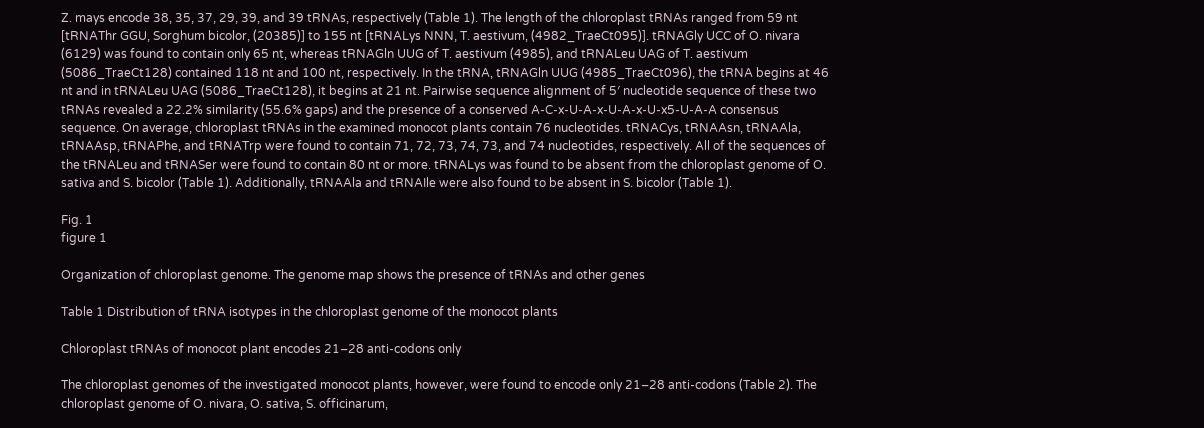Z. mays encode 38, 35, 37, 29, 39, and 39 tRNAs, respectively (Table 1). The length of the chloroplast tRNAs ranged from 59 nt [tRNAThr GGU, Sorghum bicolor, (20385)] to 155 nt [tRNALys NNN, T. aestivum, (4982_TraeCt095)]. tRNAGly UCC of O. nivara (6129) was found to contain only 65 nt, whereas tRNAGln UUG of T. aestivum (4985), and tRNALeu UAG of T. aestivum (5086_TraeCt128) contained 118 nt and 100 nt, respectively. In the tRNA, tRNAGln UUG (4985_TraeCt096), the tRNA begins at 46 nt and in tRNALeu UAG (5086_TraeCt128), it begins at 21 nt. Pairwise sequence alignment of 5′ nucleotide sequence of these two tRNAs revealed a 22.2% similarity (55.6% gaps) and the presence of a conserved A-C-x-U-A-x-U-A-x-U-x5-U-A-A consensus sequence. On average, chloroplast tRNAs in the examined monocot plants contain 76 nucleotides. tRNACys, tRNAAsn, tRNAAla, tRNAAsp, tRNAPhe, and tRNATrp were found to contain 71, 72, 73, 74, 73, and 74 nucleotides, respectively. All of the sequences of the tRNALeu and tRNASer were found to contain 80 nt or more. tRNALys was found to be absent from the chloroplast genome of O. sativa and S. bicolor (Table 1). Additionally, tRNAAla and tRNAIle were also found to be absent in S. bicolor (Table 1).

Fig. 1
figure 1

Organization of chloroplast genome. The genome map shows the presence of tRNAs and other genes

Table 1 Distribution of tRNA isotypes in the chloroplast genome of the monocot plants

Chloroplast tRNAs of monocot plant encodes 21–28 anti-codons only

The chloroplast genomes of the investigated monocot plants, however, were found to encode only 21–28 anti-codons (Table 2). The chloroplast genome of O. nivara, O. sativa, S. officinarum,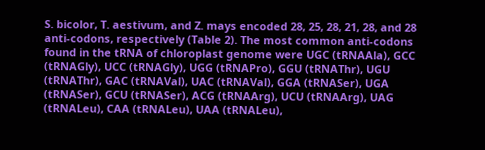S. bicolor, T. aestivum, and Z. mays encoded 28, 25, 28, 21, 28, and 28 anti-codons, respectively (Table 2). The most common anti-codons found in the tRNA of chloroplast genome were UGC (tRNAAla), GCC (tRNAGly), UCC (tRNAGly), UGG (tRNAPro), GGU (tRNAThr), UGU (tRNAThr), GAC (tRNAVal), UAC (tRNAVal), GGA (tRNASer), UGA (tRNASer), GCU (tRNASer), ACG (tRNAArg), UCU (tRNAArg), UAG (tRNALeu), CAA (tRNALeu), UAA (tRNALeu),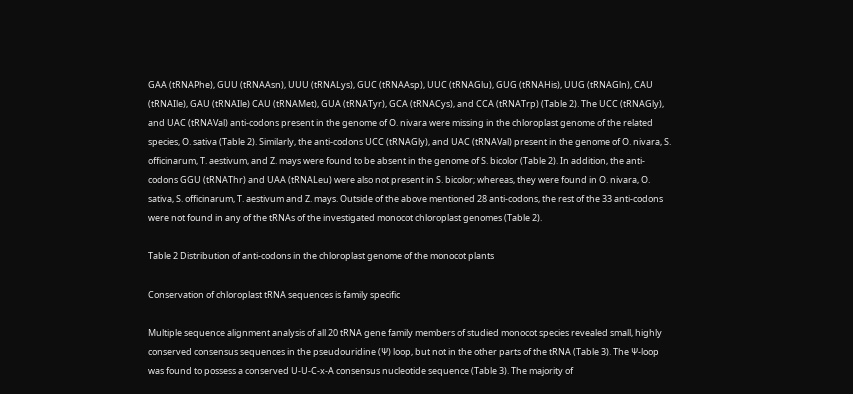GAA (tRNAPhe), GUU (tRNAAsn), UUU (tRNALys), GUC (tRNAAsp), UUC (tRNAGlu), GUG (tRNAHis), UUG (tRNAGln), CAU (tRNAIle), GAU (tRNAIle) CAU (tRNAMet), GUA (tRNATyr), GCA (tRNACys), and CCA (tRNATrp) (Table 2). The UCC (tRNAGly), and UAC (tRNAVal) anti-codons present in the genome of O. nivara were missing in the chloroplast genome of the related species, O. sativa (Table 2). Similarly, the anti-codons UCC (tRNAGly), and UAC (tRNAVal) present in the genome of O. nivara, S. officinarum, T. aestivum, and Z. mays were found to be absent in the genome of S. bicolor (Table 2). In addition, the anti-codons GGU (tRNAThr) and UAA (tRNALeu) were also not present in S. bicolor; whereas, they were found in O. nivara, O. sativa, S. officinarum, T. aestivum and Z. mays. Outside of the above mentioned 28 anti-codons, the rest of the 33 anti-codons were not found in any of the tRNAs of the investigated monocot chloroplast genomes (Table 2).

Table 2 Distribution of anti-codons in the chloroplast genome of the monocot plants

Conservation of chloroplast tRNA sequences is family specific

Multiple sequence alignment analysis of all 20 tRNA gene family members of studied monocot species revealed small, highly conserved consensus sequences in the pseudouridine (Ψ) loop, but not in the other parts of the tRNA (Table 3). The Ψ-loop was found to possess a conserved U-U-C-x-A consensus nucleotide sequence (Table 3). The majority of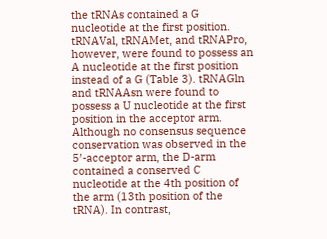the tRNAs contained a G nucleotide at the first position. tRNAVal, tRNAMet, and tRNAPro, however, were found to possess an A nucleotide at the first position instead of a G (Table 3). tRNAGln and tRNAAsn were found to possess a U nucleotide at the first position in the acceptor arm. Although no consensus sequence conservation was observed in the 5′-acceptor arm, the D-arm contained a conserved C nucleotide at the 4th position of the arm (13th position of the tRNA). In contrast,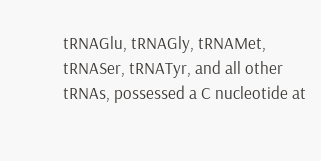tRNAGlu, tRNAGly, tRNAMet, tRNASer, tRNATyr, and all other tRNAs, possessed a C nucleotide at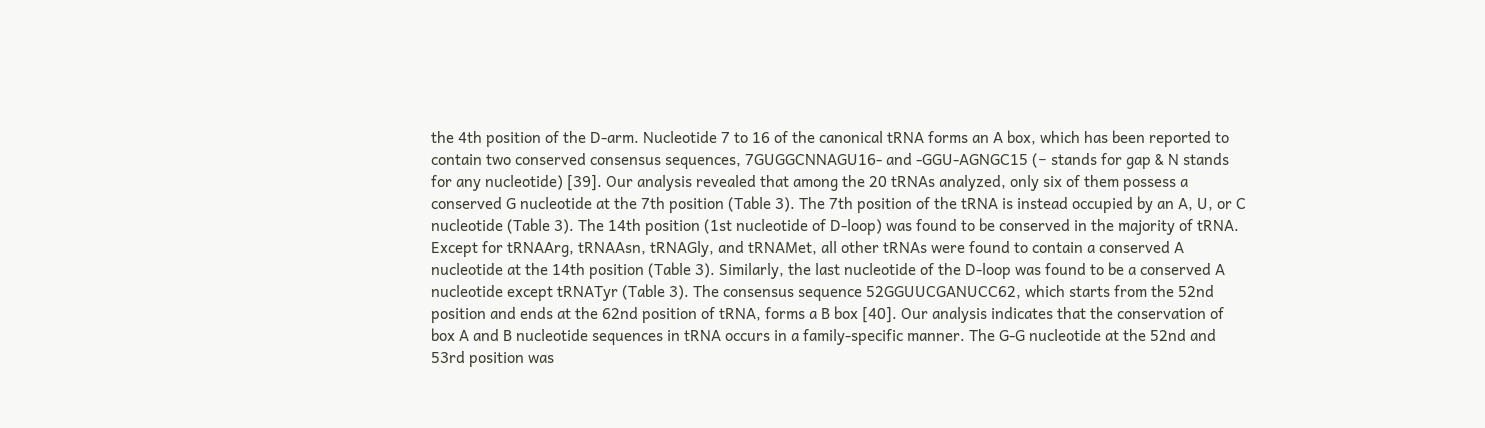the 4th position of the D-arm. Nucleotide 7 to 16 of the canonical tRNA forms an A box, which has been reported to contain two conserved consensus sequences, 7GUGGCNNAGU16- and -GGU-AGNGC15 (− stands for gap & N stands for any nucleotide) [39]. Our analysis revealed that among the 20 tRNAs analyzed, only six of them possess a conserved G nucleotide at the 7th position (Table 3). The 7th position of the tRNA is instead occupied by an A, U, or C nucleotide (Table 3). The 14th position (1st nucleotide of D-loop) was found to be conserved in the majority of tRNA. Except for tRNAArg, tRNAAsn, tRNAGly, and tRNAMet, all other tRNAs were found to contain a conserved A nucleotide at the 14th position (Table 3). Similarly, the last nucleotide of the D-loop was found to be a conserved A nucleotide except tRNATyr (Table 3). The consensus sequence 52GGUUCGANUCC62, which starts from the 52nd position and ends at the 62nd position of tRNA, forms a B box [40]. Our analysis indicates that the conservation of box A and B nucleotide sequences in tRNA occurs in a family-specific manner. The G-G nucleotide at the 52nd and 53rd position was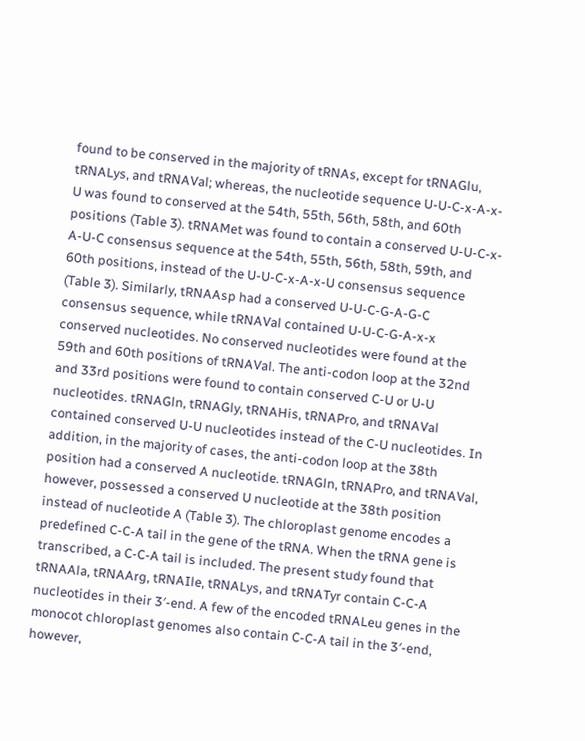found to be conserved in the majority of tRNAs, except for tRNAGlu, tRNALys, and tRNAVal; whereas, the nucleotide sequence U-U-C-x-A-x-U was found to conserved at the 54th, 55th, 56th, 58th, and 60th positions (Table 3). tRNAMet was found to contain a conserved U-U-C-x-A-U-C consensus sequence at the 54th, 55th, 56th, 58th, 59th, and 60th positions, instead of the U-U-C-x-A-x-U consensus sequence (Table 3). Similarly, tRNAAsp had a conserved U-U-C-G-A-G-C consensus sequence, while tRNAVal contained U-U-C-G-A-x-x conserved nucleotides. No conserved nucleotides were found at the 59th and 60th positions of tRNAVal. The anti-codon loop at the 32nd and 33rd positions were found to contain conserved C-U or U-U nucleotides. tRNAGln, tRNAGly, tRNAHis, tRNAPro, and tRNAVal contained conserved U-U nucleotides instead of the C-U nucleotides. In addition, in the majority of cases, the anti-codon loop at the 38th position had a conserved A nucleotide. tRNAGln, tRNAPro, and tRNAVal, however, possessed a conserved U nucleotide at the 38th position instead of nucleotide A (Table 3). The chloroplast genome encodes a predefined C-C-A tail in the gene of the tRNA. When the tRNA gene is transcribed, a C-C-A tail is included. The present study found that tRNAAla, tRNAArg, tRNAIle, tRNALys, and tRNATyr contain C-C-A nucleotides in their 3′-end. A few of the encoded tRNALeu genes in the monocot chloroplast genomes also contain C-C-A tail in the 3′-end, however,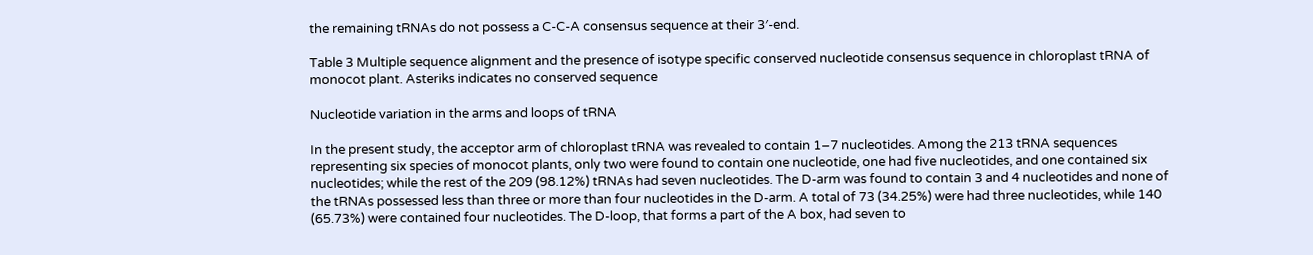the remaining tRNAs do not possess a C-C-A consensus sequence at their 3′-end.

Table 3 Multiple sequence alignment and the presence of isotype specific conserved nucleotide consensus sequence in chloroplast tRNA of monocot plant. Asteriks indicates no conserved sequence

Nucleotide variation in the arms and loops of tRNA

In the present study, the acceptor arm of chloroplast tRNA was revealed to contain 1–7 nucleotides. Among the 213 tRNA sequences representing six species of monocot plants, only two were found to contain one nucleotide, one had five nucleotides, and one contained six nucleotides; while the rest of the 209 (98.12%) tRNAs had seven nucleotides. The D-arm was found to contain 3 and 4 nucleotides and none of the tRNAs possessed less than three or more than four nucleotides in the D-arm. A total of 73 (34.25%) were had three nucleotides, while 140 (65.73%) were contained four nucleotides. The D-loop, that forms a part of the A box, had seven to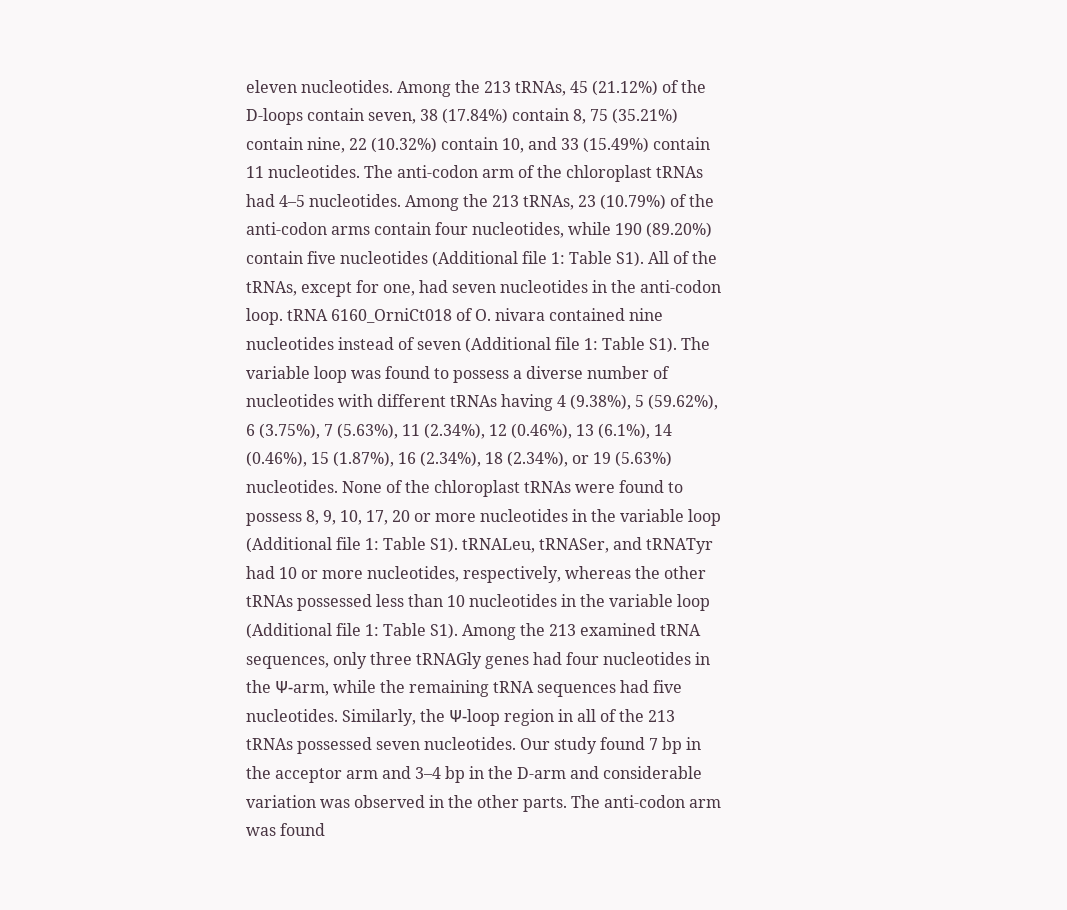eleven nucleotides. Among the 213 tRNAs, 45 (21.12%) of the D-loops contain seven, 38 (17.84%) contain 8, 75 (35.21%) contain nine, 22 (10.32%) contain 10, and 33 (15.49%) contain 11 nucleotides. The anti-codon arm of the chloroplast tRNAs had 4–5 nucleotides. Among the 213 tRNAs, 23 (10.79%) of the anti-codon arms contain four nucleotides, while 190 (89.20%) contain five nucleotides (Additional file 1: Table S1). All of the tRNAs, except for one, had seven nucleotides in the anti-codon loop. tRNA 6160_OrniCt018 of O. nivara contained nine nucleotides instead of seven (Additional file 1: Table S1). The variable loop was found to possess a diverse number of nucleotides with different tRNAs having 4 (9.38%), 5 (59.62%), 6 (3.75%), 7 (5.63%), 11 (2.34%), 12 (0.46%), 13 (6.1%), 14 (0.46%), 15 (1.87%), 16 (2.34%), 18 (2.34%), or 19 (5.63%) nucleotides. None of the chloroplast tRNAs were found to possess 8, 9, 10, 17, 20 or more nucleotides in the variable loop (Additional file 1: Table S1). tRNALeu, tRNASer, and tRNATyr had 10 or more nucleotides, respectively, whereas the other tRNAs possessed less than 10 nucleotides in the variable loop (Additional file 1: Table S1). Among the 213 examined tRNA sequences, only three tRNAGly genes had four nucleotides in the Ψ-arm, while the remaining tRNA sequences had five nucleotides. Similarly, the Ψ-loop region in all of the 213 tRNAs possessed seven nucleotides. Our study found 7 bp in the acceptor arm and 3–4 bp in the D-arm and considerable variation was observed in the other parts. The anti-codon arm was found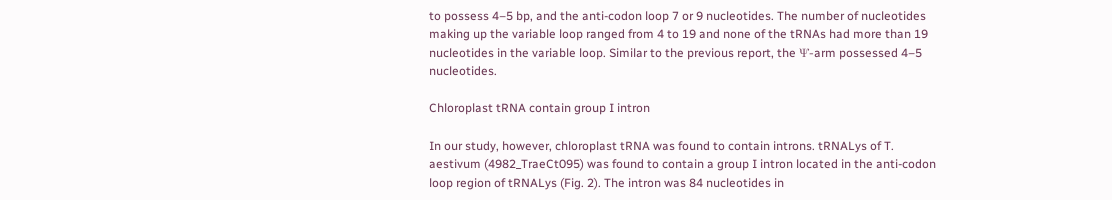to possess 4–5 bp, and the anti-codon loop 7 or 9 nucleotides. The number of nucleotides making up the variable loop ranged from 4 to 19 and none of the tRNAs had more than 19 nucleotides in the variable loop. Similar to the previous report, the Ψ-arm possessed 4–5 nucleotides.

Chloroplast tRNA contain group I intron

In our study, however, chloroplast tRNA was found to contain introns. tRNALys of T. aestivum (4982_TraeCt095) was found to contain a group I intron located in the anti-codon loop region of tRNALys (Fig. 2). The intron was 84 nucleotides in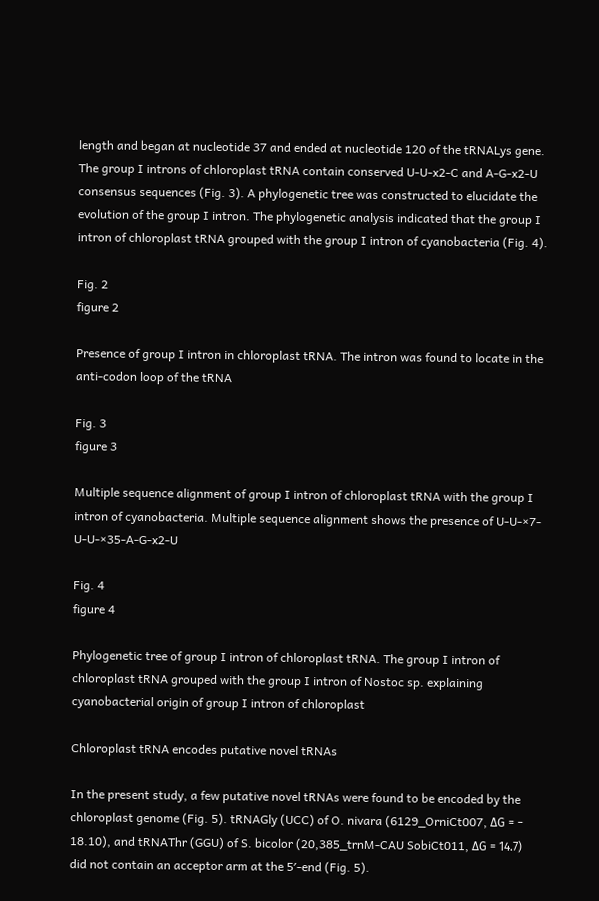length and began at nucleotide 37 and ended at nucleotide 120 of the tRNALys gene. The group I introns of chloroplast tRNA contain conserved U-U-x2-C and A-G-x2-U consensus sequences (Fig. 3). A phylogenetic tree was constructed to elucidate the evolution of the group I intron. The phylogenetic analysis indicated that the group I intron of chloroplast tRNA grouped with the group I intron of cyanobacteria (Fig. 4).

Fig. 2
figure 2

Presence of group I intron in chloroplast tRNA. The intron was found to locate in the anti-codon loop of the tRNA

Fig. 3
figure 3

Multiple sequence alignment of group I intron of chloroplast tRNA with the group I intron of cyanobacteria. Multiple sequence alignment shows the presence of U-U-×7-U-U-×35-A-G-x2-U

Fig. 4
figure 4

Phylogenetic tree of group I intron of chloroplast tRNA. The group I intron of chloroplast tRNA grouped with the group I intron of Nostoc sp. explaining cyanobacterial origin of group I intron of chloroplast

Chloroplast tRNA encodes putative novel tRNAs

In the present study, a few putative novel tRNAs were found to be encoded by the chloroplast genome (Fig. 5). tRNAGly (UCC) of O. nivara (6129_OrniCt007, ΔG = − 18.10), and tRNAThr (GGU) of S. bicolor (20,385_trnM-CAU SobiCt011, ΔG = 14.7) did not contain an acceptor arm at the 5′-end (Fig. 5).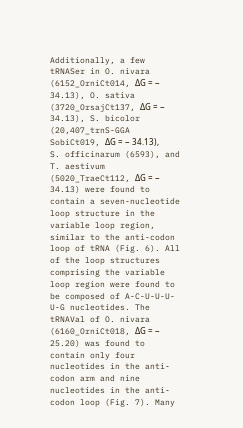Additionally, a few tRNASer in O. nivara (6152_OrniCt014, ΔG = − 34.13), O. sativa (3720_OrsajCt137, ΔG = − 34.13), S. bicolor (20,407_trnS-GGA SobiCt019, ΔG = − 34.13), S. officinarum (6593), and T. aestivum (5020_TraeCt112, ΔG = − 34.13) were found to contain a seven-nucleotide loop structure in the variable loop region, similar to the anti-codon loop of tRNA (Fig. 6). All of the loop structures comprising the variable loop region were found to be composed of A-C-U-U-U-U-G nucleotides. The tRNAVal of O. nivara (6160_OrniCt018, ΔG = − 25.20) was found to contain only four nucleotides in the anti-codon arm and nine nucleotides in the anti-codon loop (Fig. 7). Many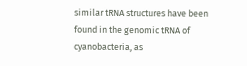similar tRNA structures have been found in the genomic tRNA of cyanobacteria, as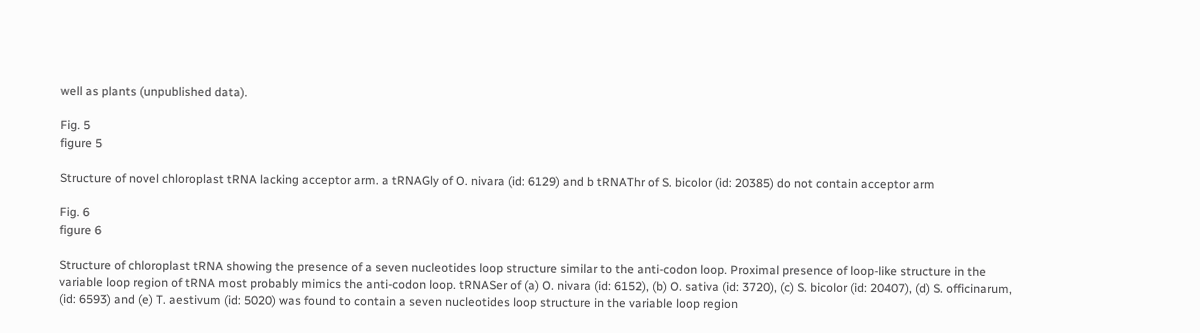well as plants (unpublished data).

Fig. 5
figure 5

Structure of novel chloroplast tRNA lacking acceptor arm. a tRNAGly of O. nivara (id: 6129) and b tRNAThr of S. bicolor (id: 20385) do not contain acceptor arm

Fig. 6
figure 6

Structure of chloroplast tRNA showing the presence of a seven nucleotides loop structure similar to the anti-codon loop. Proximal presence of loop-like structure in the variable loop region of tRNA most probably mimics the anti-codon loop. tRNASer of (a) O. nivara (id: 6152), (b) O. sativa (id: 3720), (c) S. bicolor (id: 20407), (d) S. officinarum, (id: 6593) and (e) T. aestivum (id: 5020) was found to contain a seven nucleotides loop structure in the variable loop region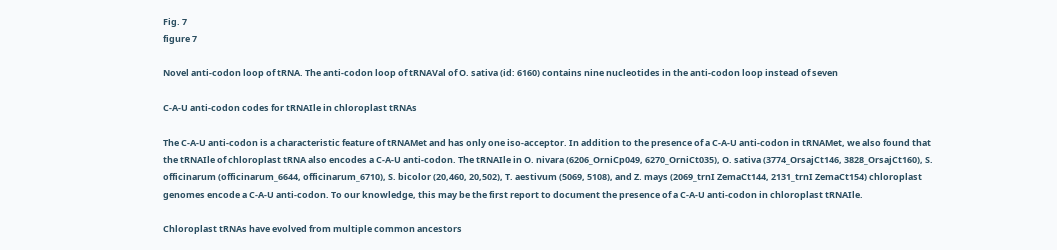Fig. 7
figure 7

Novel anti-codon loop of tRNA. The anti-codon loop of tRNAVal of O. sativa (id: 6160) contains nine nucleotides in the anti-codon loop instead of seven

C-A-U anti-codon codes for tRNAIle in chloroplast tRNAs

The C-A-U anti-codon is a characteristic feature of tRNAMet and has only one iso-acceptor. In addition to the presence of a C-A-U anti-codon in tRNAMet, we also found that the tRNAIle of chloroplast tRNA also encodes a C-A-U anti-codon. The tRNAIle in O. nivara (6206_OrniCp049, 6270_OrniCt035), O. sativa (3774_OrsajCt146, 3828_OrsajCt160), S. officinarum (officinarum_6644, officinarum_6710), S. bicolor (20,460, 20,502), T. aestivum (5069, 5108), and Z. mays (2069_trnI ZemaCt144, 2131_trnI ZemaCt154) chloroplast genomes encode a C-A-U anti-codon. To our knowledge, this may be the first report to document the presence of a C-A-U anti-codon in chloroplast tRNAIle.

Chloroplast tRNAs have evolved from multiple common ancestors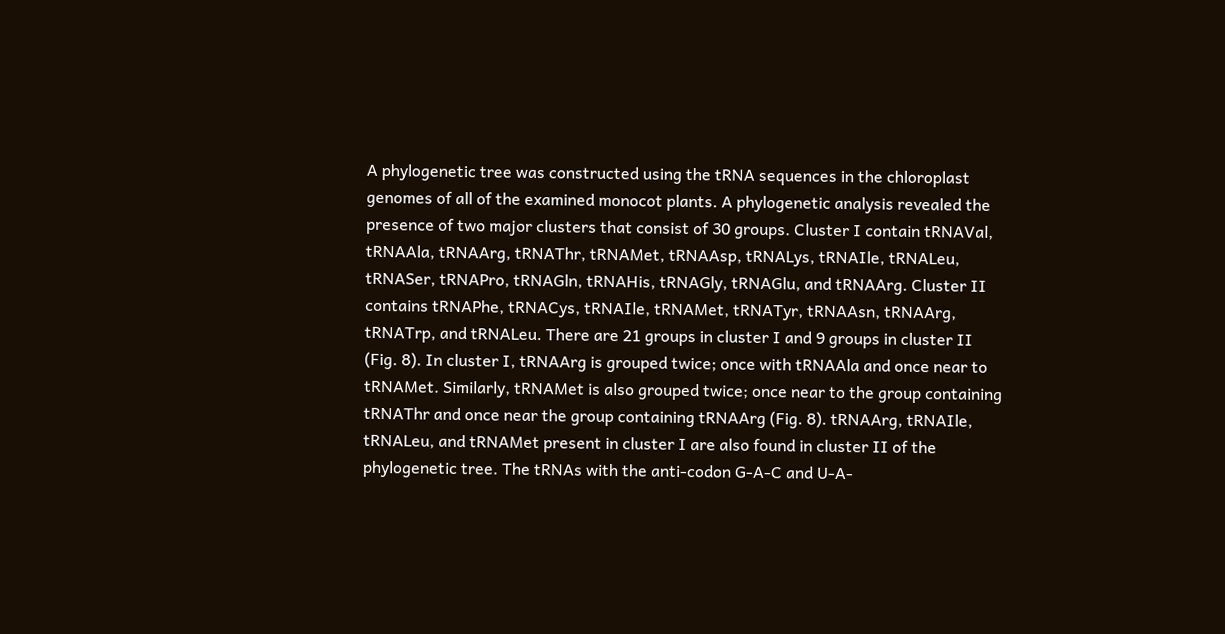A phylogenetic tree was constructed using the tRNA sequences in the chloroplast genomes of all of the examined monocot plants. A phylogenetic analysis revealed the presence of two major clusters that consist of 30 groups. Cluster I contain tRNAVal, tRNAAla, tRNAArg, tRNAThr, tRNAMet, tRNAAsp, tRNALys, tRNAIle, tRNALeu, tRNASer, tRNAPro, tRNAGln, tRNAHis, tRNAGly, tRNAGlu, and tRNAArg. Cluster II contains tRNAPhe, tRNACys, tRNAIle, tRNAMet, tRNATyr, tRNAAsn, tRNAArg, tRNATrp, and tRNALeu. There are 21 groups in cluster I and 9 groups in cluster II (Fig. 8). In cluster I, tRNAArg is grouped twice; once with tRNAAla and once near to tRNAMet. Similarly, tRNAMet is also grouped twice; once near to the group containing tRNAThr and once near the group containing tRNAArg (Fig. 8). tRNAArg, tRNAIle, tRNALeu, and tRNAMet present in cluster I are also found in cluster II of the phylogenetic tree. The tRNAs with the anti-codon G-A-C and U-A-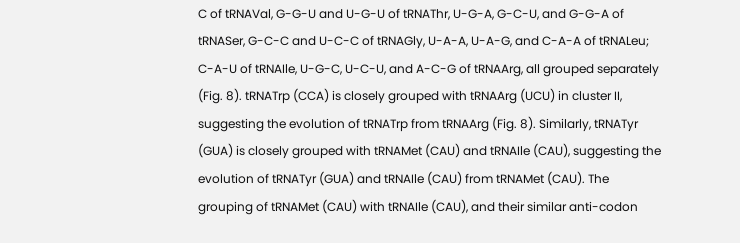C of tRNAVal, G-G-U and U-G-U of tRNAThr, U-G-A, G-C-U, and G-G-A of tRNASer, G-C-C and U-C-C of tRNAGly, U-A-A, U-A-G, and C-A-A of tRNALeu; C-A-U of tRNAIle, U-G-C, U-C-U, and A-C-G of tRNAArg, all grouped separately (Fig. 8). tRNATrp (CCA) is closely grouped with tRNAArg (UCU) in cluster II, suggesting the evolution of tRNATrp from tRNAArg (Fig. 8). Similarly, tRNATyr (GUA) is closely grouped with tRNAMet (CAU) and tRNAIle (CAU), suggesting the evolution of tRNATyr (GUA) and tRNAIle (CAU) from tRNAMet (CAU). The grouping of tRNAMet (CAU) with tRNAIle (CAU), and their similar anti-codon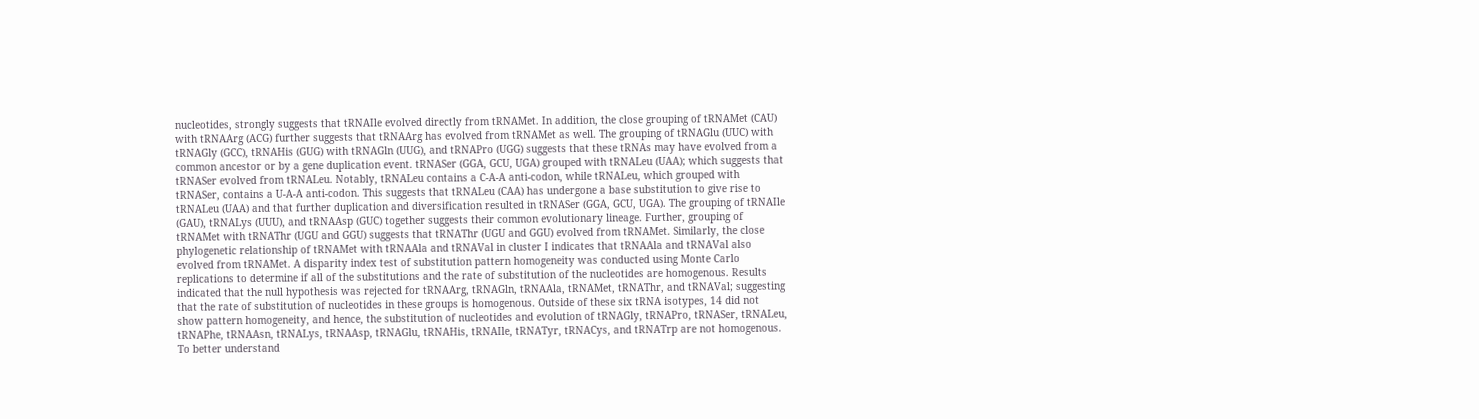nucleotides, strongly suggests that tRNAIle evolved directly from tRNAMet. In addition, the close grouping of tRNAMet (CAU) with tRNAArg (ACG) further suggests that tRNAArg has evolved from tRNAMet as well. The grouping of tRNAGlu (UUC) with tRNAGly (GCC), tRNAHis (GUG) with tRNAGln (UUG), and tRNAPro (UGG) suggests that these tRNAs may have evolved from a common ancestor or by a gene duplication event. tRNASer (GGA, GCU, UGA) grouped with tRNALeu (UAA); which suggests that tRNASer evolved from tRNALeu. Notably, tRNALeu contains a C-A-A anti-codon, while tRNALeu, which grouped with tRNASer, contains a U-A-A anti-codon. This suggests that tRNALeu (CAA) has undergone a base substitution to give rise to tRNALeu (UAA) and that further duplication and diversification resulted in tRNASer (GGA, GCU, UGA). The grouping of tRNAIle (GAU), tRNALys (UUU), and tRNAAsp (GUC) together suggests their common evolutionary lineage. Further, grouping of tRNAMet with tRNAThr (UGU and GGU) suggests that tRNAThr (UGU and GGU) evolved from tRNAMet. Similarly, the close phylogenetic relationship of tRNAMet with tRNAAla and tRNAVal in cluster I indicates that tRNAAla and tRNAVal also evolved from tRNAMet. A disparity index test of substitution pattern homogeneity was conducted using Monte Carlo replications to determine if all of the substitutions and the rate of substitution of the nucleotides are homogenous. Results indicated that the null hypothesis was rejected for tRNAArg, tRNAGln, tRNAAla, tRNAMet, tRNAThr, and tRNAVal; suggesting that the rate of substitution of nucleotides in these groups is homogenous. Outside of these six tRNA isotypes, 14 did not show pattern homogeneity, and hence, the substitution of nucleotides and evolution of tRNAGly, tRNAPro, tRNASer, tRNALeu, tRNAPhe, tRNAAsn, tRNALys, tRNAAsp, tRNAGlu, tRNAHis, tRNAIle, tRNATyr, tRNACys, and tRNATrp are not homogenous. To better understand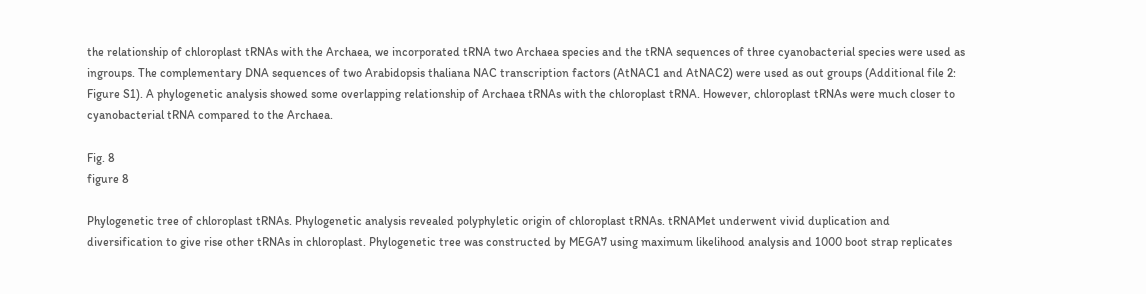the relationship of chloroplast tRNAs with the Archaea, we incorporated tRNA two Archaea species and the tRNA sequences of three cyanobacterial species were used as ingroups. The complementary DNA sequences of two Arabidopsis thaliana NAC transcription factors (AtNAC1 and AtNAC2) were used as out groups (Additional file 2: Figure S1). A phylogenetic analysis showed some overlapping relationship of Archaea tRNAs with the chloroplast tRNA. However, chloroplast tRNAs were much closer to cyanobacterial tRNA compared to the Archaea.

Fig. 8
figure 8

Phylogenetic tree of chloroplast tRNAs. Phylogenetic analysis revealed polyphyletic origin of chloroplast tRNAs. tRNAMet underwent vivid duplication and diversification to give rise other tRNAs in chloroplast. Phylogenetic tree was constructed by MEGA7 using maximum likelihood analysis and 1000 boot strap replicates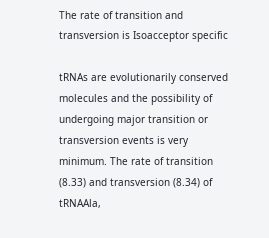The rate of transition and transversion is Isoacceptor specific

tRNAs are evolutionarily conserved molecules and the possibility of undergoing major transition or transversion events is very minimum. The rate of transition (8.33) and transversion (8.34) of tRNAAla,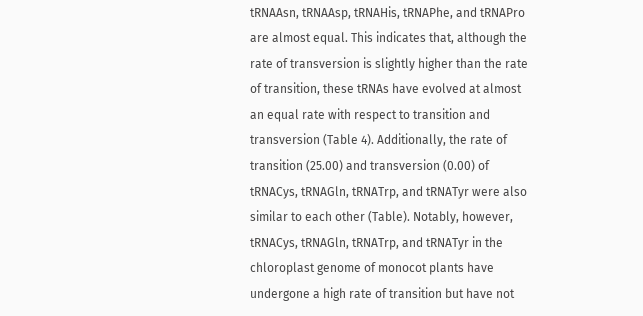tRNAAsn, tRNAAsp, tRNAHis, tRNAPhe, and tRNAPro are almost equal. This indicates that, although the rate of transversion is slightly higher than the rate of transition, these tRNAs have evolved at almost an equal rate with respect to transition and transversion (Table 4). Additionally, the rate of transition (25.00) and transversion (0.00) of tRNACys, tRNAGln, tRNATrp, and tRNATyr were also similar to each other (Table). Notably, however, tRNACys, tRNAGln, tRNATrp, and tRNATyr in the chloroplast genome of monocot plants have undergone a high rate of transition but have not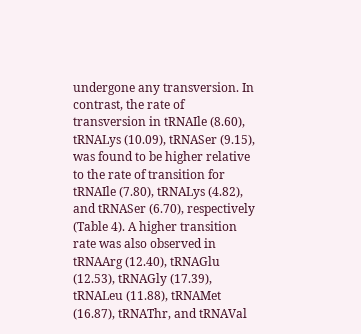undergone any transversion. In contrast, the rate of transversion in tRNAIle (8.60), tRNALys (10.09), tRNASer (9.15), was found to be higher relative to the rate of transition for tRNAIle (7.80), tRNALys (4.82), and tRNASer (6.70), respectively (Table 4). A higher transition rate was also observed in tRNAArg (12.40), tRNAGlu (12.53), tRNAGly (17.39), tRNALeu (11.88), tRNAMet (16.87), tRNAThr, and tRNAVal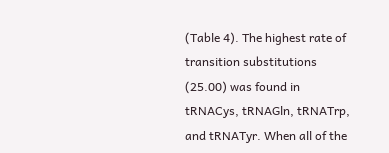(Table 4). The highest rate of transition substitutions (25.00) was found in tRNACys, tRNAGln, tRNATrp, and tRNATyr. When all of the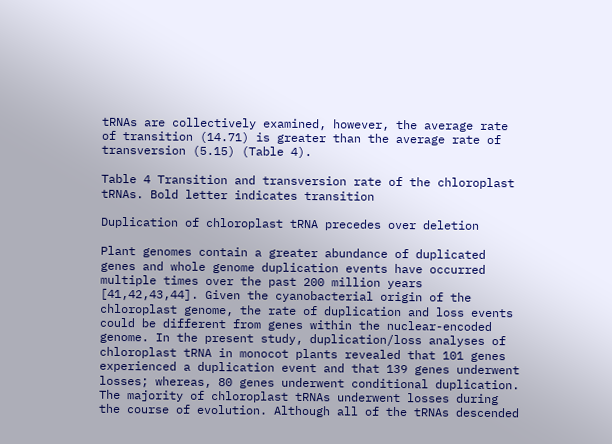tRNAs are collectively examined, however, the average rate of transition (14.71) is greater than the average rate of transversion (5.15) (Table 4).

Table 4 Transition and transversion rate of the chloroplast tRNAs. Bold letter indicates transition

Duplication of chloroplast tRNA precedes over deletion

Plant genomes contain a greater abundance of duplicated genes and whole genome duplication events have occurred multiple times over the past 200 million years [41,42,43,44]. Given the cyanobacterial origin of the chloroplast genome, the rate of duplication and loss events could be different from genes within the nuclear-encoded genome. In the present study, duplication/loss analyses of chloroplast tRNA in monocot plants revealed that 101 genes experienced a duplication event and that 139 genes underwent losses; whereas, 80 genes underwent conditional duplication. The majority of chloroplast tRNAs underwent losses during the course of evolution. Although all of the tRNAs descended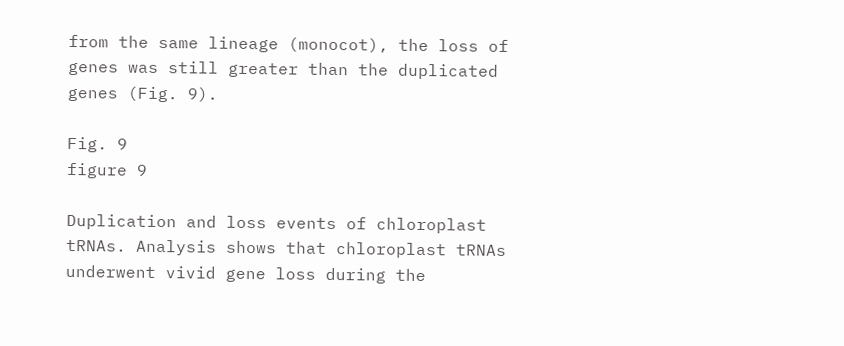from the same lineage (monocot), the loss of genes was still greater than the duplicated genes (Fig. 9).

Fig. 9
figure 9

Duplication and loss events of chloroplast tRNAs. Analysis shows that chloroplast tRNAs underwent vivid gene loss during the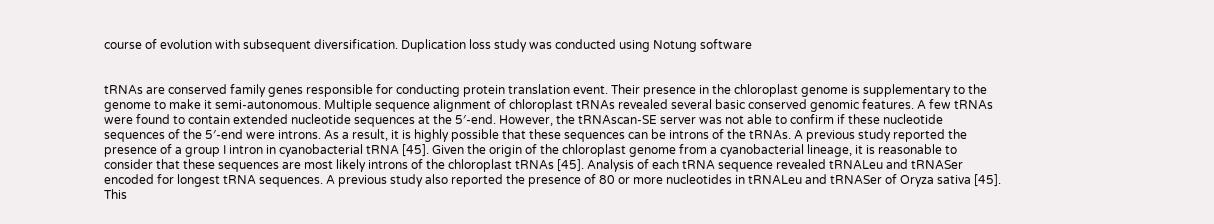course of evolution with subsequent diversification. Duplication loss study was conducted using Notung software


tRNAs are conserved family genes responsible for conducting protein translation event. Their presence in the chloroplast genome is supplementary to the genome to make it semi-autonomous. Multiple sequence alignment of chloroplast tRNAs revealed several basic conserved genomic features. A few tRNAs were found to contain extended nucleotide sequences at the 5′-end. However, the tRNAscan-SE server was not able to confirm if these nucleotide sequences of the 5′-end were introns. As a result, it is highly possible that these sequences can be introns of the tRNAs. A previous study reported the presence of a group I intron in cyanobacterial tRNA [45]. Given the origin of the chloroplast genome from a cyanobacterial lineage, it is reasonable to consider that these sequences are most likely introns of the chloroplast tRNAs [45]. Analysis of each tRNA sequence revealed tRNALeu and tRNASer encoded for longest tRNA sequences. A previous study also reported the presence of 80 or more nucleotides in tRNALeu and tRNASer of Oryza sativa [45]. This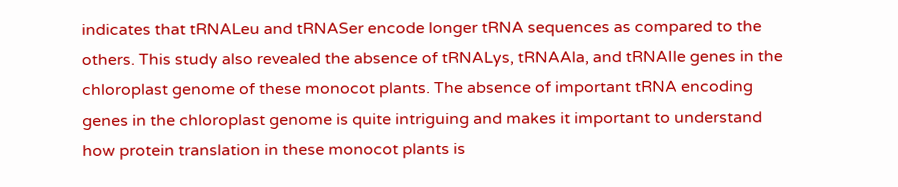indicates that tRNALeu and tRNASer encode longer tRNA sequences as compared to the others. This study also revealed the absence of tRNALys, tRNAAla, and tRNAIle genes in the chloroplast genome of these monocot plants. The absence of important tRNA encoding genes in the chloroplast genome is quite intriguing and makes it important to understand how protein translation in these monocot plants is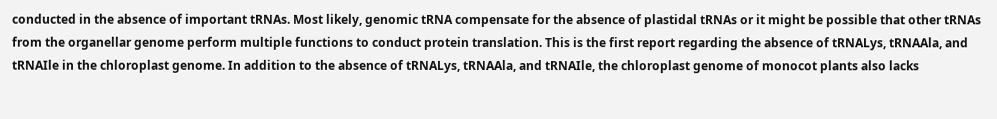conducted in the absence of important tRNAs. Most likely, genomic tRNA compensate for the absence of plastidal tRNAs or it might be possible that other tRNAs from the organellar genome perform multiple functions to conduct protein translation. This is the first report regarding the absence of tRNALys, tRNAAla, and tRNAIle in the chloroplast genome. In addition to the absence of tRNALys, tRNAAla, and tRNAIle, the chloroplast genome of monocot plants also lacks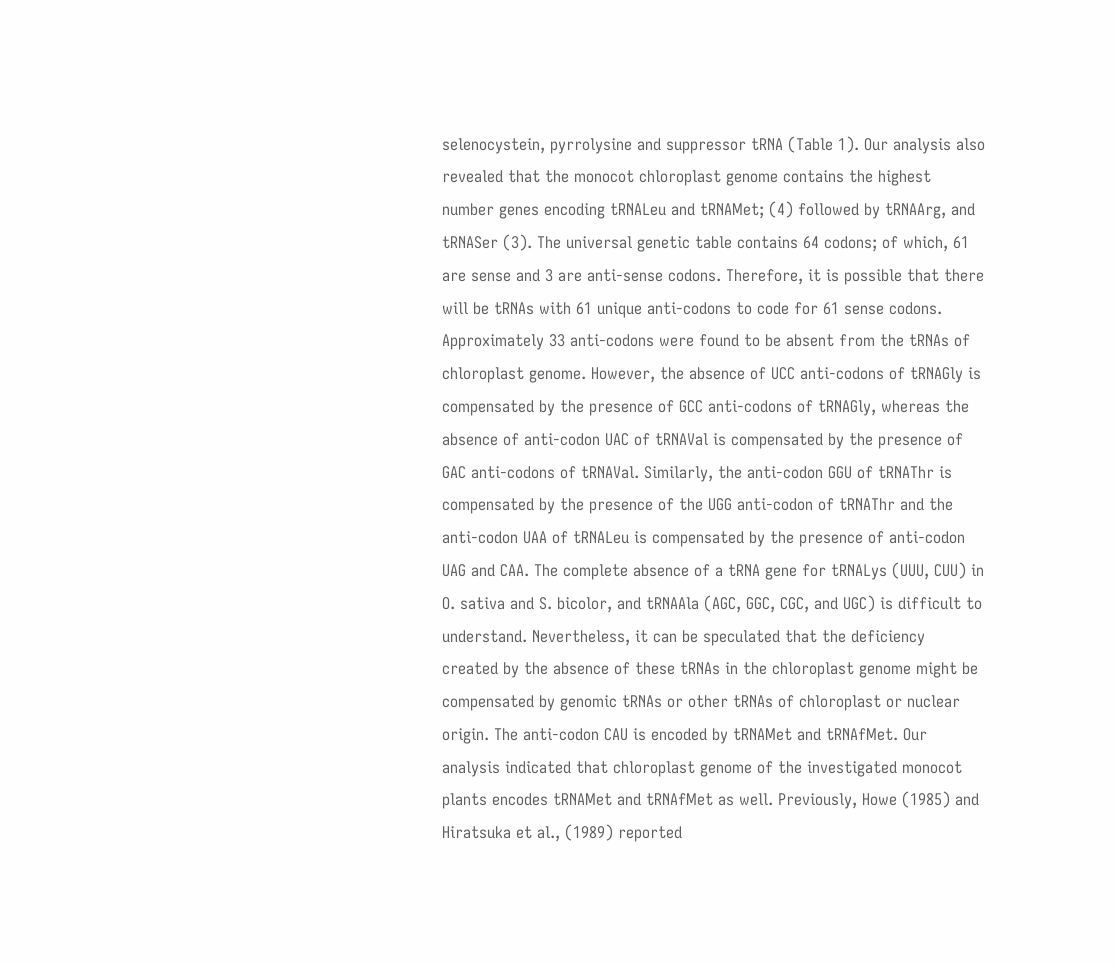selenocystein, pyrrolysine and suppressor tRNA (Table 1). Our analysis also revealed that the monocot chloroplast genome contains the highest number genes encoding tRNALeu and tRNAMet; (4) followed by tRNAArg, and tRNASer (3). The universal genetic table contains 64 codons; of which, 61 are sense and 3 are anti-sense codons. Therefore, it is possible that there will be tRNAs with 61 unique anti-codons to code for 61 sense codons. Approximately 33 anti-codons were found to be absent from the tRNAs of chloroplast genome. However, the absence of UCC anti-codons of tRNAGly is compensated by the presence of GCC anti-codons of tRNAGly, whereas the absence of anti-codon UAC of tRNAVal is compensated by the presence of GAC anti-codons of tRNAVal. Similarly, the anti-codon GGU of tRNAThr is compensated by the presence of the UGG anti-codon of tRNAThr and the anti-codon UAA of tRNALeu is compensated by the presence of anti-codon UAG and CAA. The complete absence of a tRNA gene for tRNALys (UUU, CUU) in O. sativa and S. bicolor, and tRNAAla (AGC, GGC, CGC, and UGC) is difficult to understand. Nevertheless, it can be speculated that the deficiency created by the absence of these tRNAs in the chloroplast genome might be compensated by genomic tRNAs or other tRNAs of chloroplast or nuclear origin. The anti-codon CAU is encoded by tRNAMet and tRNAfMet. Our analysis indicated that chloroplast genome of the investigated monocot plants encodes tRNAMet and tRNAfMet as well. Previously, Howe (1985) and Hiratsuka et al., (1989) reported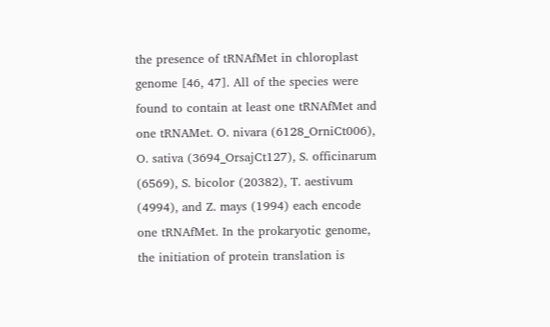the presence of tRNAfMet in chloroplast genome [46, 47]. All of the species were found to contain at least one tRNAfMet and one tRNAMet. O. nivara (6128_OrniCt006), O. sativa (3694_OrsajCt127), S. officinarum (6569), S. bicolor (20382), T. aestivum (4994), and Z. mays (1994) each encode one tRNAfMet. In the prokaryotic genome, the initiation of protein translation is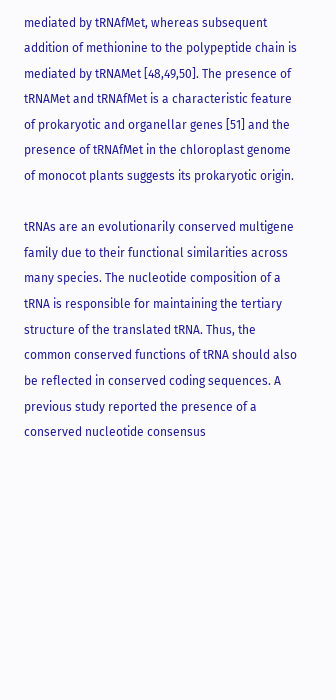mediated by tRNAfMet, whereas subsequent addition of methionine to the polypeptide chain is mediated by tRNAMet [48,49,50]. The presence of tRNAMet and tRNAfMet is a characteristic feature of prokaryotic and organellar genes [51] and the presence of tRNAfMet in the chloroplast genome of monocot plants suggests its prokaryotic origin.

tRNAs are an evolutionarily conserved multigene family due to their functional similarities across many species. The nucleotide composition of a tRNA is responsible for maintaining the tertiary structure of the translated tRNA. Thus, the common conserved functions of tRNA should also be reflected in conserved coding sequences. A previous study reported the presence of a conserved nucleotide consensus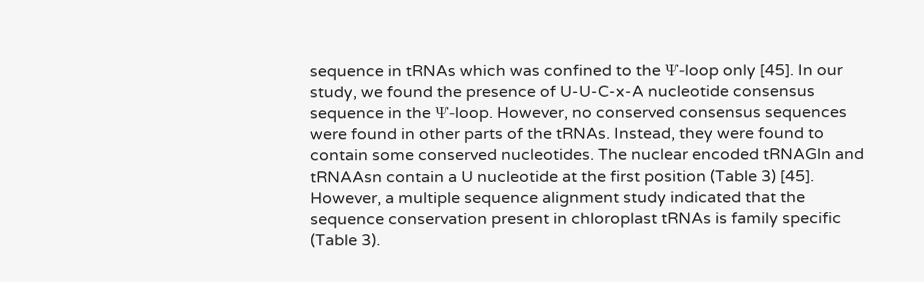sequence in tRNAs which was confined to the Ψ-loop only [45]. In our study, we found the presence of U-U-C-x-A nucleotide consensus sequence in the Ψ-loop. However, no conserved consensus sequences were found in other parts of the tRNAs. Instead, they were found to contain some conserved nucleotides. The nuclear encoded tRNAGln and tRNAAsn contain a U nucleotide at the first position (Table 3) [45]. However, a multiple sequence alignment study indicated that the sequence conservation present in chloroplast tRNAs is family specific (Table 3).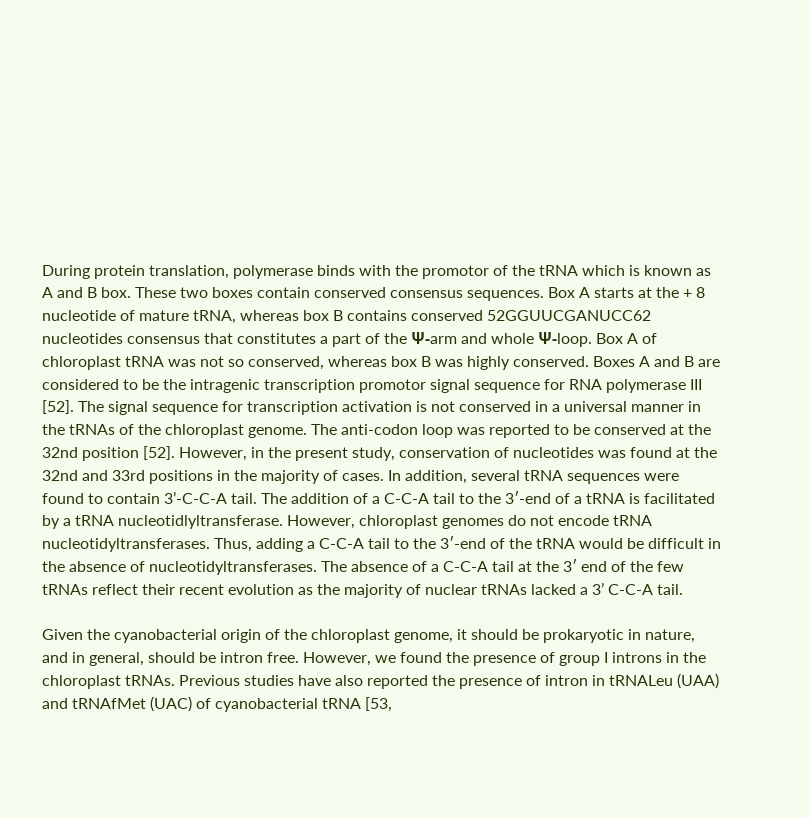During protein translation, polymerase binds with the promotor of the tRNA which is known as A and B box. These two boxes contain conserved consensus sequences. Box A starts at the + 8 nucleotide of mature tRNA, whereas box B contains conserved 52GGUUCGANUCC62 nucleotides consensus that constitutes a part of the Ψ-arm and whole Ψ-loop. Box A of chloroplast tRNA was not so conserved, whereas box B was highly conserved. Boxes A and B are considered to be the intragenic transcription promotor signal sequence for RNA polymerase III [52]. The signal sequence for transcription activation is not conserved in a universal manner in the tRNAs of the chloroplast genome. The anti-codon loop was reported to be conserved at the 32nd position [52]. However, in the present study, conservation of nucleotides was found at the 32nd and 33rd positions in the majority of cases. In addition, several tRNA sequences were found to contain 3’-C-C-A tail. The addition of a C-C-A tail to the 3′-end of a tRNA is facilitated by a tRNA nucleotidlyltransferase. However, chloroplast genomes do not encode tRNA nucleotidyltransferases. Thus, adding a C-C-A tail to the 3′-end of the tRNA would be difficult in the absence of nucleotidyltransferases. The absence of a C-C-A tail at the 3′ end of the few tRNAs reflect their recent evolution as the majority of nuclear tRNAs lacked a 3’ C-C-A tail.

Given the cyanobacterial origin of the chloroplast genome, it should be prokaryotic in nature, and in general, should be intron free. However, we found the presence of group I introns in the chloroplast tRNAs. Previous studies have also reported the presence of intron in tRNALeu (UAA) and tRNAfMet (UAC) of cyanobacterial tRNA [53,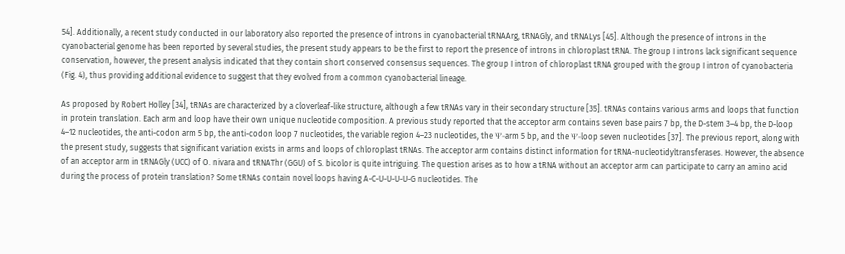54]. Additionally, a recent study conducted in our laboratory also reported the presence of introns in cyanobacterial tRNAArg, tRNAGly, and tRNALys [45]. Although the presence of introns in the cyanobacterial genome has been reported by several studies, the present study appears to be the first to report the presence of introns in chloroplast tRNA. The group I introns lack significant sequence conservation, however, the present analysis indicated that they contain short conserved consensus sequences. The group I intron of chloroplast tRNA grouped with the group I intron of cyanobacteria (Fig. 4), thus providing additional evidence to suggest that they evolved from a common cyanobacterial lineage.

As proposed by Robert Holley [34], tRNAs are characterized by a cloverleaf-like structure, although a few tRNAs vary in their secondary structure [35]. tRNAs contains various arms and loops that function in protein translation. Each arm and loop have their own unique nucleotide composition. A previous study reported that the acceptor arm contains seven base pairs 7 bp, the D-stem 3–4 bp, the D-loop 4–12 nucleotides, the anti-codon arm 5 bp, the anti-codon loop 7 nucleotides, the variable region 4–23 nucleotides, the Ψ-arm 5 bp, and the Ψ-loop seven nucleotides [37]. The previous report, along with the present study, suggests that significant variation exists in arms and loops of chloroplast tRNAs. The acceptor arm contains distinct information for tRNA-nucleotidyltransferases. However, the absence of an acceptor arm in tRNAGly (UCC) of O. nivara and tRNAThr (GGU) of S. bicolor is quite intriguing. The question arises as to how a tRNA without an acceptor arm can participate to carry an amino acid during the process of protein translation? Some tRNAs contain novel loops having A-C-U-U-U-U-G nucleotides. The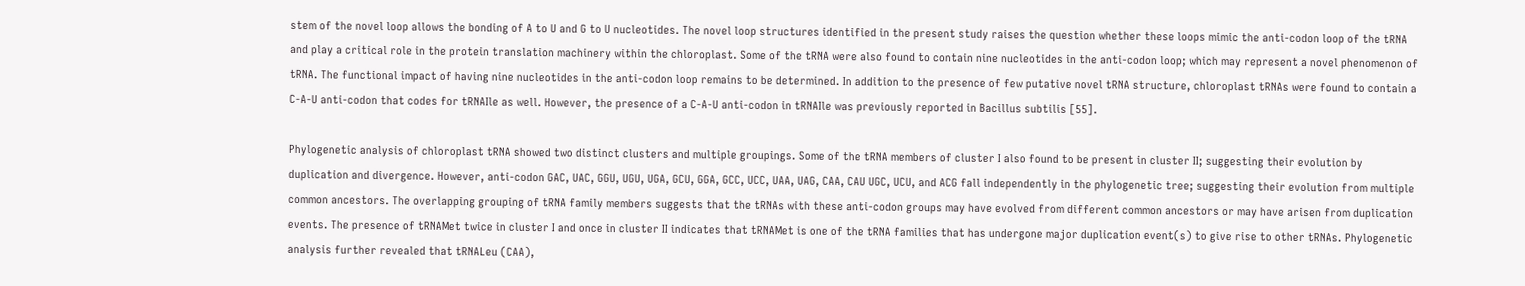stem of the novel loop allows the bonding of A to U and G to U nucleotides. The novel loop structures identified in the present study raises the question whether these loops mimic the anti-codon loop of the tRNA and play a critical role in the protein translation machinery within the chloroplast. Some of the tRNA were also found to contain nine nucleotides in the anti-codon loop; which may represent a novel phenomenon of tRNA. The functional impact of having nine nucleotides in the anti-codon loop remains to be determined. In addition to the presence of few putative novel tRNA structure, chloroplast tRNAs were found to contain a C-A-U anti-codon that codes for tRNAIle as well. However, the presence of a C-A-U anti-codon in tRNAIle was previously reported in Bacillus subtilis [55].

Phylogenetic analysis of chloroplast tRNA showed two distinct clusters and multiple groupings. Some of the tRNA members of cluster I also found to be present in cluster II; suggesting their evolution by duplication and divergence. However, anti-codon GAC, UAC, GGU, UGU, UGA, GCU, GGA, GCC, UCC, UAA, UAG, CAA, CAU UGC, UCU, and ACG fall independently in the phylogenetic tree; suggesting their evolution from multiple common ancestors. The overlapping grouping of tRNA family members suggests that the tRNAs with these anti-codon groups may have evolved from different common ancestors or may have arisen from duplication events. The presence of tRNAMet twice in cluster I and once in cluster II indicates that tRNAMet is one of the tRNA families that has undergone major duplication event(s) to give rise to other tRNAs. Phylogenetic analysis further revealed that tRNALeu (CAA),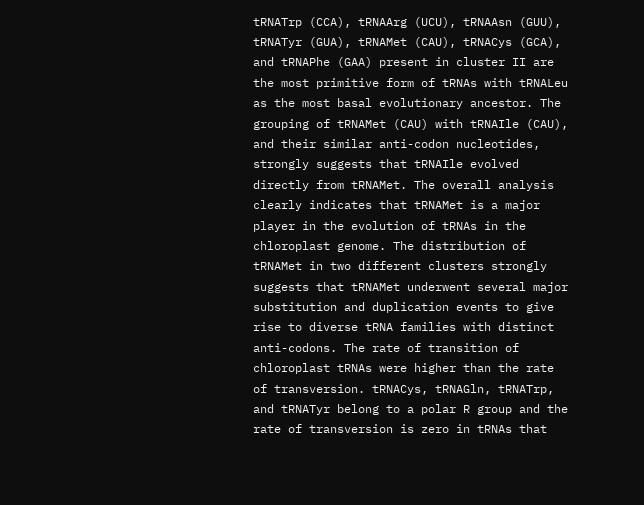tRNATrp (CCA), tRNAArg (UCU), tRNAAsn (GUU), tRNATyr (GUA), tRNAMet (CAU), tRNACys (GCA), and tRNAPhe (GAA) present in cluster II are the most primitive form of tRNAs with tRNALeu as the most basal evolutionary ancestor. The grouping of tRNAMet (CAU) with tRNAIle (CAU), and their similar anti-codon nucleotides, strongly suggests that tRNAIle evolved directly from tRNAMet. The overall analysis clearly indicates that tRNAMet is a major player in the evolution of tRNAs in the chloroplast genome. The distribution of tRNAMet in two different clusters strongly suggests that tRNAMet underwent several major substitution and duplication events to give rise to diverse tRNA families with distinct anti-codons. The rate of transition of chloroplast tRNAs were higher than the rate of transversion. tRNACys, tRNAGln, tRNATrp, and tRNATyr belong to a polar R group and the rate of transversion is zero in tRNAs that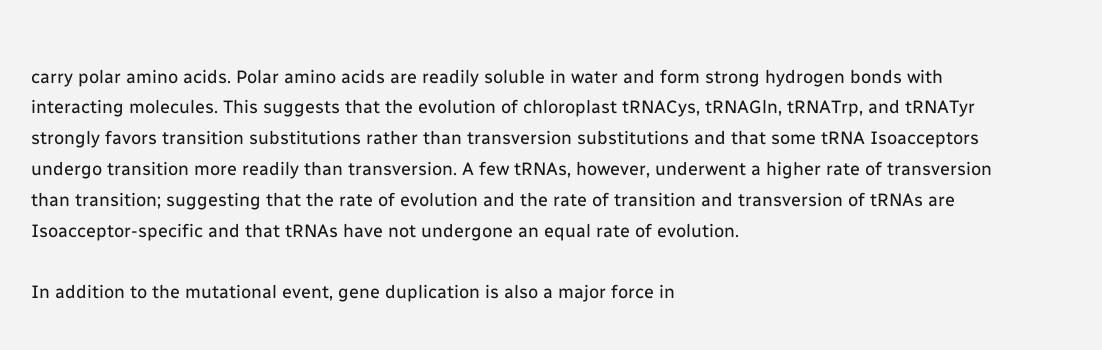carry polar amino acids. Polar amino acids are readily soluble in water and form strong hydrogen bonds with interacting molecules. This suggests that the evolution of chloroplast tRNACys, tRNAGln, tRNATrp, and tRNATyr strongly favors transition substitutions rather than transversion substitutions and that some tRNA Isoacceptors undergo transition more readily than transversion. A few tRNAs, however, underwent a higher rate of transversion than transition; suggesting that the rate of evolution and the rate of transition and transversion of tRNAs are Isoacceptor-specific and that tRNAs have not undergone an equal rate of evolution.

In addition to the mutational event, gene duplication is also a major force in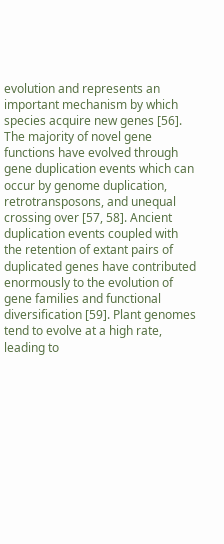evolution and represents an important mechanism by which species acquire new genes [56]. The majority of novel gene functions have evolved through gene duplication events which can occur by genome duplication, retrotransposons, and unequal crossing over [57, 58]. Ancient duplication events coupled with the retention of extant pairs of duplicated genes have contributed enormously to the evolution of gene families and functional diversification [59]. Plant genomes tend to evolve at a high rate, leading to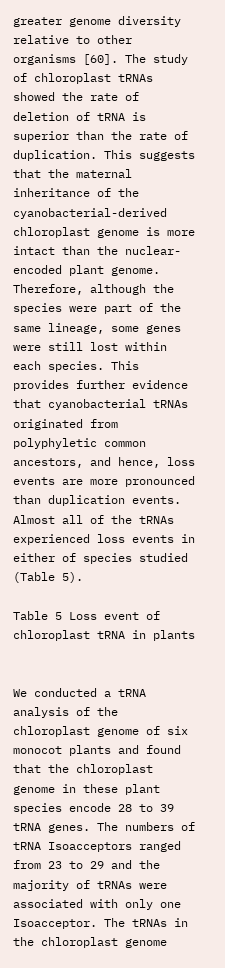greater genome diversity relative to other organisms [60]. The study of chloroplast tRNAs showed the rate of deletion of tRNA is superior than the rate of duplication. This suggests that the maternal inheritance of the cyanobacterial-derived chloroplast genome is more intact than the nuclear-encoded plant genome. Therefore, although the species were part of the same lineage, some genes were still lost within each species. This provides further evidence that cyanobacterial tRNAs originated from polyphyletic common ancestors, and hence, loss events are more pronounced than duplication events. Almost all of the tRNAs experienced loss events in either of species studied (Table 5).

Table 5 Loss event of chloroplast tRNA in plants


We conducted a tRNA analysis of the chloroplast genome of six monocot plants and found that the chloroplast genome in these plant species encode 28 to 39 tRNA genes. The numbers of tRNA Isoacceptors ranged from 23 to 29 and the majority of tRNAs were associated with only one Isoacceptor. The tRNAs in the chloroplast genome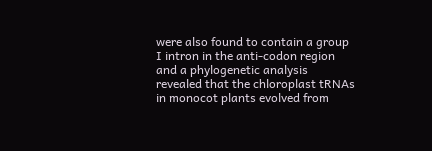were also found to contain a group I intron in the anti-codon region and a phylogenetic analysis revealed that the chloroplast tRNAs in monocot plants evolved from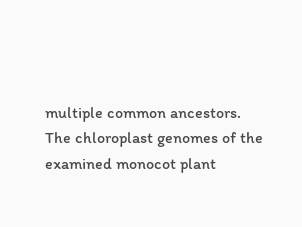multiple common ancestors. The chloroplast genomes of the examined monocot plant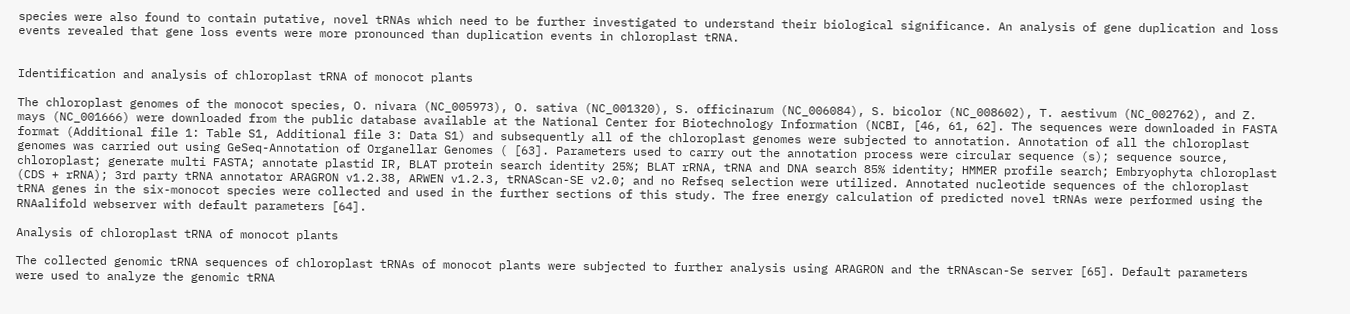species were also found to contain putative, novel tRNAs which need to be further investigated to understand their biological significance. An analysis of gene duplication and loss events revealed that gene loss events were more pronounced than duplication events in chloroplast tRNA.


Identification and analysis of chloroplast tRNA of monocot plants

The chloroplast genomes of the monocot species, O. nivara (NC_005973), O. sativa (NC_001320), S. officinarum (NC_006084), S. bicolor (NC_008602), T. aestivum (NC_002762), and Z. mays (NC_001666) were downloaded from the public database available at the National Center for Biotechnology Information (NCBI, [46, 61, 62]. The sequences were downloaded in FASTA format (Additional file 1: Table S1, Additional file 3: Data S1) and subsequently all of the chloroplast genomes were subjected to annotation. Annotation of all the chloroplast genomes was carried out using GeSeq-Annotation of Organellar Genomes ( [63]. Parameters used to carry out the annotation process were circular sequence (s); sequence source, chloroplast; generate multi FASTA; annotate plastid IR, BLAT protein search identity 25%; BLAT rRNA, tRNA and DNA search 85% identity; HMMER profile search; Embryophyta chloroplast (CDS + rRNA); 3rd party tRNA annotator ARAGRON v1.2.38, ARWEN v1.2.3, tRNAScan-SE v2.0; and no Refseq selection were utilized. Annotated nucleotide sequences of the chloroplast tRNA genes in the six-monocot species were collected and used in the further sections of this study. The free energy calculation of predicted novel tRNAs were performed using the RNAalifold webserver with default parameters [64].

Analysis of chloroplast tRNA of monocot plants

The collected genomic tRNA sequences of chloroplast tRNAs of monocot plants were subjected to further analysis using ARAGRON and the tRNAscan-Se server [65]. Default parameters were used to analyze the genomic tRNA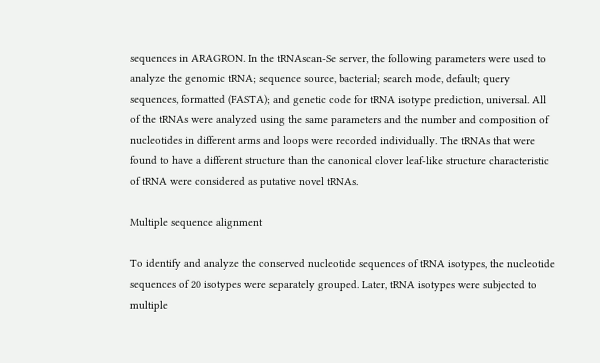sequences in ARAGRON. In the tRNAscan-Se server, the following parameters were used to analyze the genomic tRNA; sequence source, bacterial; search mode, default; query sequences, formatted (FASTA); and genetic code for tRNA isotype prediction, universal. All of the tRNAs were analyzed using the same parameters and the number and composition of nucleotides in different arms and loops were recorded individually. The tRNAs that were found to have a different structure than the canonical clover leaf-like structure characteristic of tRNA were considered as putative novel tRNAs.

Multiple sequence alignment

To identify and analyze the conserved nucleotide sequences of tRNA isotypes, the nucleotide sequences of 20 isotypes were separately grouped. Later, tRNA isotypes were subjected to multiple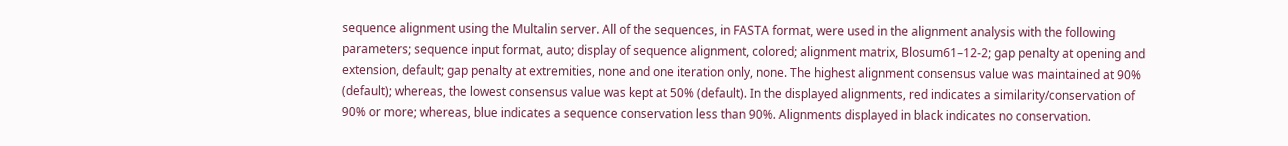sequence alignment using the Multalin server. All of the sequences, in FASTA format, were used in the alignment analysis with the following parameters; sequence input format, auto; display of sequence alignment, colored; alignment matrix, Blosum61–12-2; gap penalty at opening and extension, default; gap penalty at extremities, none and one iteration only, none. The highest alignment consensus value was maintained at 90% (default); whereas, the lowest consensus value was kept at 50% (default). In the displayed alignments, red indicates a similarity/conservation of 90% or more; whereas, blue indicates a sequence conservation less than 90%. Alignments displayed in black indicates no conservation.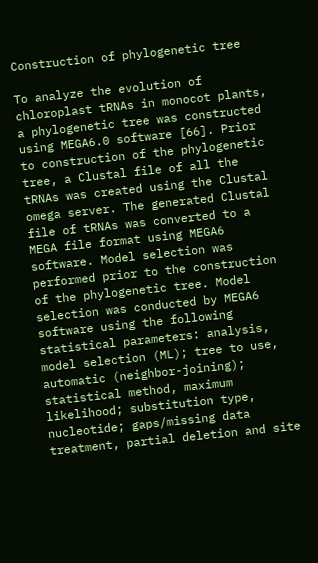Construction of phylogenetic tree

To analyze the evolution of chloroplast tRNAs in monocot plants, a phylogenetic tree was constructed using MEGA6.0 software [66]. Prior to construction of the phylogenetic tree, a Clustal file of all the tRNAs was created using the Clustal omega server. The generated Clustal file of tRNAs was converted to a MEGA file format using MEGA6 software. Model selection was performed prior to the construction of the phylogenetic tree. Model selection was conducted by MEGA6 software using the following statistical parameters: analysis, model selection (ML); tree to use, automatic (neighbor-joining); statistical method, maximum likelihood; substitution type, nucleotide; gaps/missing data treatment, partial deletion and site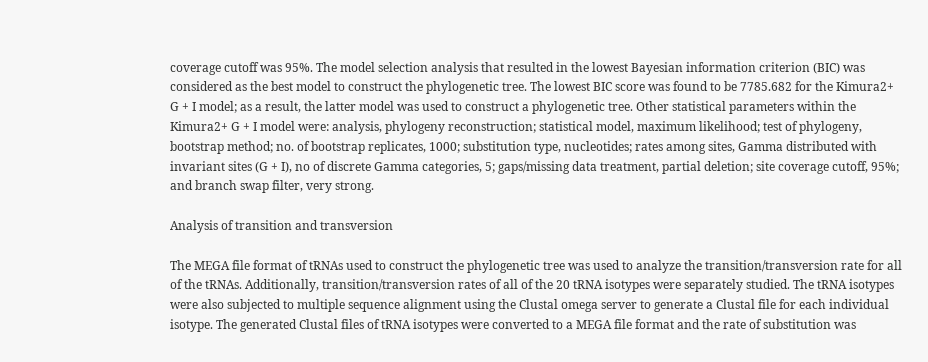coverage cutoff was 95%. The model selection analysis that resulted in the lowest Bayesian information criterion (BIC) was considered as the best model to construct the phylogenetic tree. The lowest BIC score was found to be 7785.682 for the Kimura2+ G + I model; as a result, the latter model was used to construct a phylogenetic tree. Other statistical parameters within the Kimura2+ G + I model were: analysis, phylogeny reconstruction; statistical model, maximum likelihood; test of phylogeny, bootstrap method; no. of bootstrap replicates, 1000; substitution type, nucleotides; rates among sites, Gamma distributed with invariant sites (G + I), no of discrete Gamma categories, 5; gaps/missing data treatment, partial deletion; site coverage cutoff, 95%; and branch swap filter, very strong.

Analysis of transition and transversion

The MEGA file format of tRNAs used to construct the phylogenetic tree was used to analyze the transition/transversion rate for all of the tRNAs. Additionally, transition/transversion rates of all of the 20 tRNA isotypes were separately studied. The tRNA isotypes were also subjected to multiple sequence alignment using the Clustal omega server to generate a Clustal file for each individual isotype. The generated Clustal files of tRNA isotypes were converted to a MEGA file format and the rate of substitution was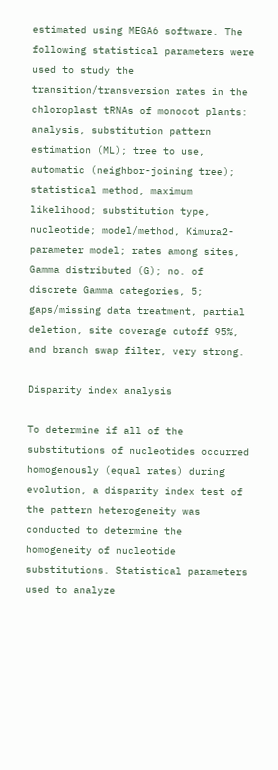estimated using MEGA6 software. The following statistical parameters were used to study the transition/transversion rates in the chloroplast tRNAs of monocot plants: analysis, substitution pattern estimation (ML); tree to use, automatic (neighbor-joining tree); statistical method, maximum likelihood; substitution type, nucleotide; model/method, Kimura2-parameter model; rates among sites, Gamma distributed (G); no. of discrete Gamma categories, 5; gaps/missing data treatment, partial deletion, site coverage cutoff 95%, and branch swap filter, very strong.

Disparity index analysis

To determine if all of the substitutions of nucleotides occurred homogenously (equal rates) during evolution, a disparity index test of the pattern heterogeneity was conducted to determine the homogeneity of nucleotide substitutions. Statistical parameters used to analyze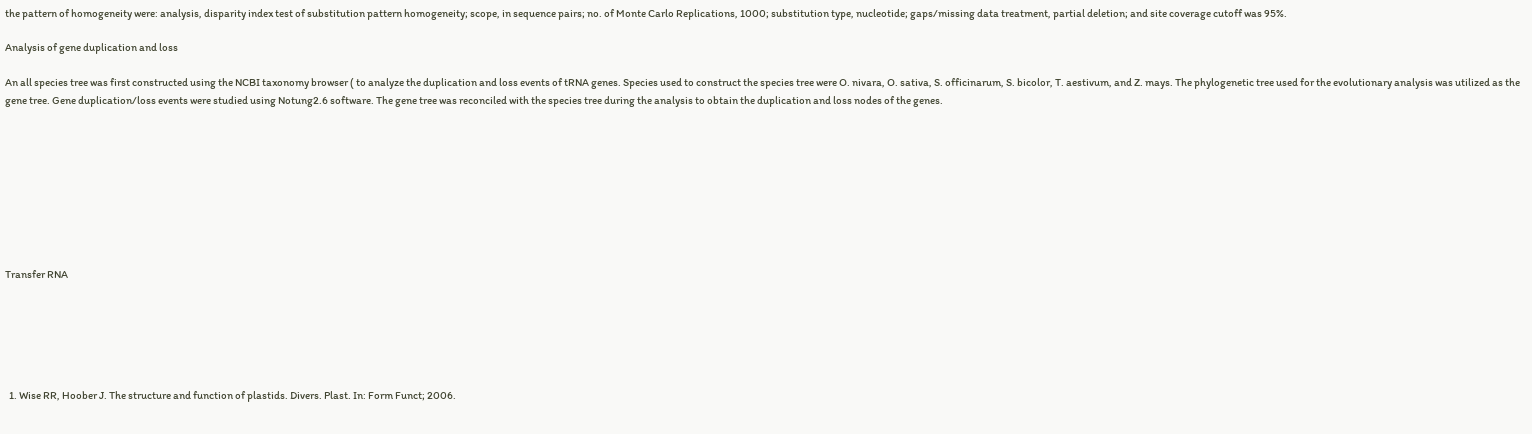the pattern of homogeneity were: analysis, disparity index test of substitution pattern homogeneity; scope, in sequence pairs; no. of Monte Carlo Replications, 1000; substitution type, nucleotide; gaps/missing data treatment, partial deletion; and site coverage cutoff was 95%.

Analysis of gene duplication and loss

An all species tree was first constructed using the NCBI taxonomy browser ( to analyze the duplication and loss events of tRNA genes. Species used to construct the species tree were O. nivara, O. sativa, S. officinarum, S. bicolor, T. aestivum, and Z. mays. The phylogenetic tree used for the evolutionary analysis was utilized as the gene tree. Gene duplication/loss events were studied using Notung2.6 software. The gene tree was reconciled with the species tree during the analysis to obtain the duplication and loss nodes of the genes.









Transfer RNA






  1. Wise RR, Hoober J. The structure and function of plastids. Divers. Plast. In: Form Funct; 2006.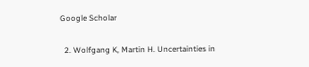Google Scholar

  2. Wolfgang K, Martin H. Uncertainties in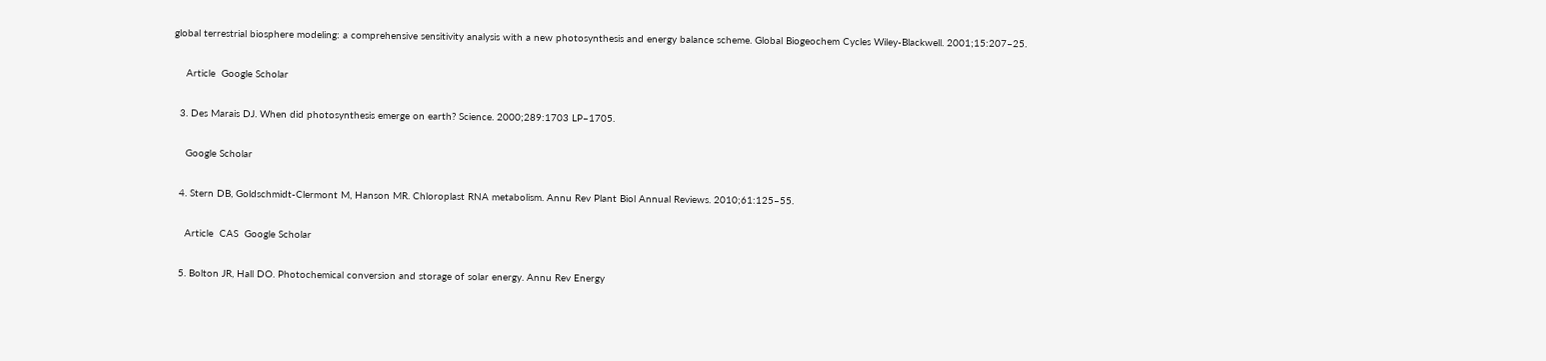global terrestrial biosphere modeling: a comprehensive sensitivity analysis with a new photosynthesis and energy balance scheme. Global Biogeochem Cycles Wiley-Blackwell. 2001;15:207–25.

    Article  Google Scholar

  3. Des Marais DJ. When did photosynthesis emerge on earth? Science. 2000;289:1703 LP–1705.

    Google Scholar

  4. Stern DB, Goldschmidt-Clermont M, Hanson MR. Chloroplast RNA metabolism. Annu Rev Plant Biol Annual Reviews. 2010;61:125–55.

    Article  CAS  Google Scholar

  5. Bolton JR, Hall DO. Photochemical conversion and storage of solar energy. Annu Rev Energy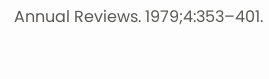Annual Reviews. 1979;4:353–401.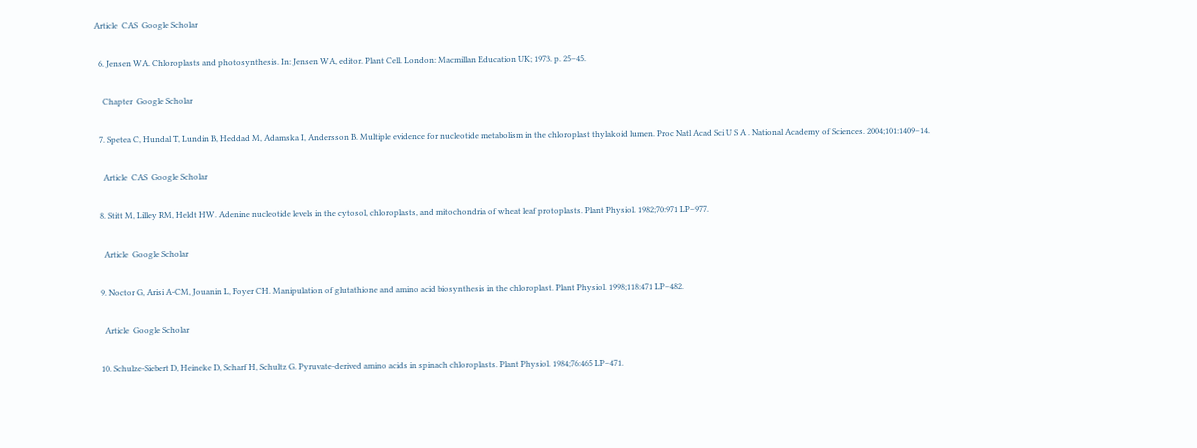Article  CAS  Google Scholar

  6. Jensen WA. Chloroplasts and photosynthesis. In: Jensen WA, editor. Plant Cell. London: Macmillan Education UK; 1973. p. 25–45.

    Chapter  Google Scholar

  7. Spetea C, Hundal T, Lundin B, Heddad M, Adamska I, Andersson B. Multiple evidence for nucleotide metabolism in the chloroplast thylakoid lumen. Proc Natl Acad Sci U S A . National Academy of Sciences. 2004;101:1409–14.

    Article  CAS  Google Scholar

  8. Stitt M, Lilley RM, Heldt HW. Adenine nucleotide levels in the cytosol, chloroplasts, and mitochondria of wheat leaf protoplasts. Plant Physiol. 1982;70:971 LP–977.

    Article  Google Scholar

  9. Noctor G, Arisi A-CM, Jouanin L, Foyer CH. Manipulation of glutathione and amino acid biosynthesis in the chloroplast. Plant Physiol. 1998;118:471 LP–482.

    Article  Google Scholar

  10. Schulze-Siebert D, Heineke D, Scharf H, Schultz G. Pyruvate-derived amino acids in spinach chloroplasts. Plant Physiol. 1984;76:465 LP–471.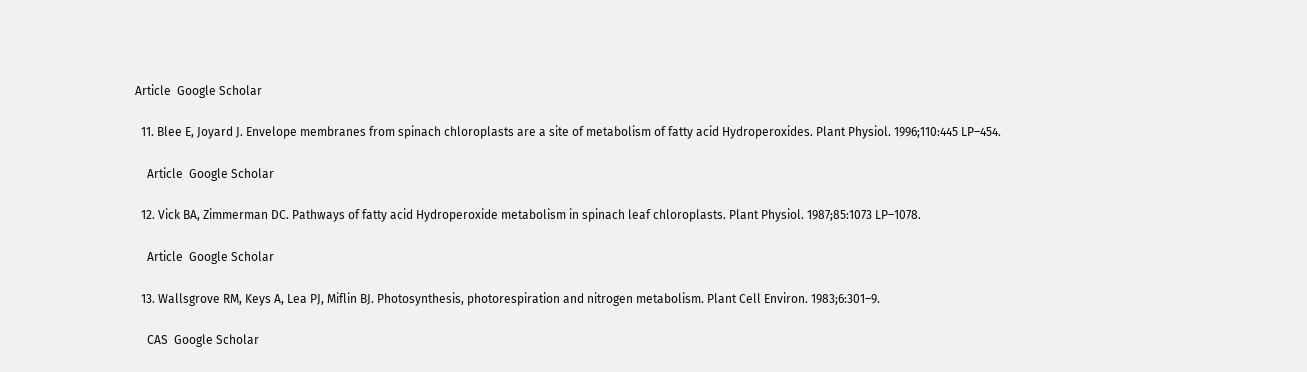Article  Google Scholar

  11. Blee E, Joyard J. Envelope membranes from spinach chloroplasts are a site of metabolism of fatty acid Hydroperoxides. Plant Physiol. 1996;110:445 LP–454.

    Article  Google Scholar

  12. Vick BA, Zimmerman DC. Pathways of fatty acid Hydroperoxide metabolism in spinach leaf chloroplasts. Plant Physiol. 1987;85:1073 LP–1078.

    Article  Google Scholar

  13. Wallsgrove RM, Keys A, Lea PJ, Miflin BJ. Photosynthesis, photorespiration and nitrogen metabolism. Plant Cell Environ. 1983;6:301–9.

    CAS  Google Scholar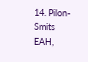14. Pilon-Smits EAH,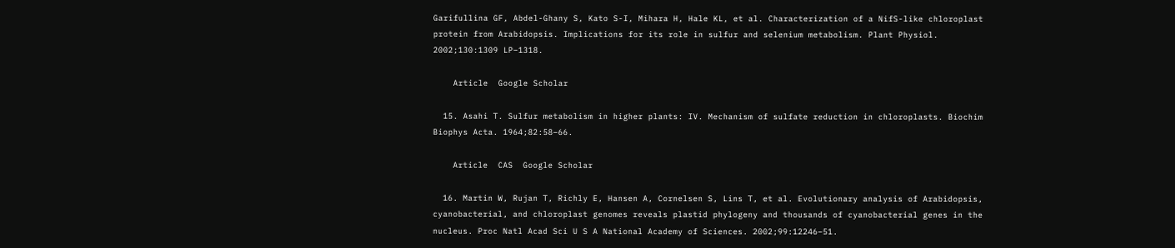Garifullina GF, Abdel-Ghany S, Kato S-I, Mihara H, Hale KL, et al. Characterization of a NifS-like chloroplast protein from Arabidopsis. Implications for its role in sulfur and selenium metabolism. Plant Physiol. 2002;130:1309 LP–1318.

    Article  Google Scholar

  15. Asahi T. Sulfur metabolism in higher plants: IV. Mechanism of sulfate reduction in chloroplasts. Biochim Biophys Acta. 1964;82:58–66.

    Article  CAS  Google Scholar

  16. Martin W, Rujan T, Richly E, Hansen A, Cornelsen S, Lins T, et al. Evolutionary analysis of Arabidopsis, cyanobacterial, and chloroplast genomes reveals plastid phylogeny and thousands of cyanobacterial genes in the nucleus. Proc Natl Acad Sci U S A National Academy of Sciences. 2002;99:12246–51.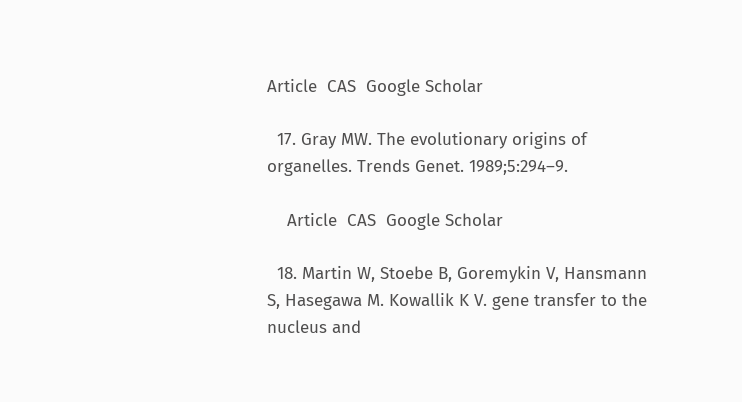Article  CAS  Google Scholar

  17. Gray MW. The evolutionary origins of organelles. Trends Genet. 1989;5:294–9.

    Article  CAS  Google Scholar

  18. Martin W, Stoebe B, Goremykin V, Hansmann S, Hasegawa M. Kowallik K V. gene transfer to the nucleus and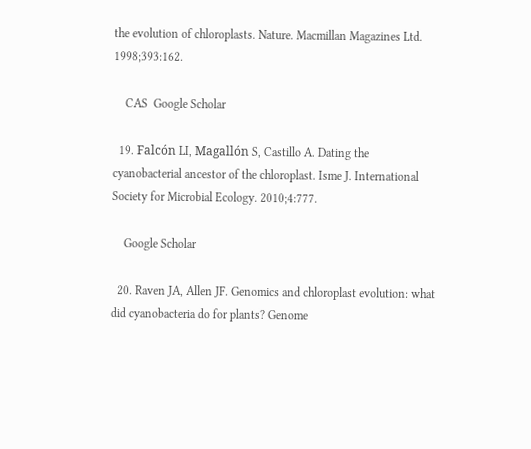the evolution of chloroplasts. Nature. Macmillan Magazines Ltd. 1998;393:162.

    CAS  Google Scholar

  19. Falcón LI, Magallón S, Castillo A. Dating the cyanobacterial ancestor of the chloroplast. Isme J. International Society for Microbial Ecology. 2010;4:777.

    Google Scholar

  20. Raven JA, Allen JF. Genomics and chloroplast evolution: what did cyanobacteria do for plants? Genome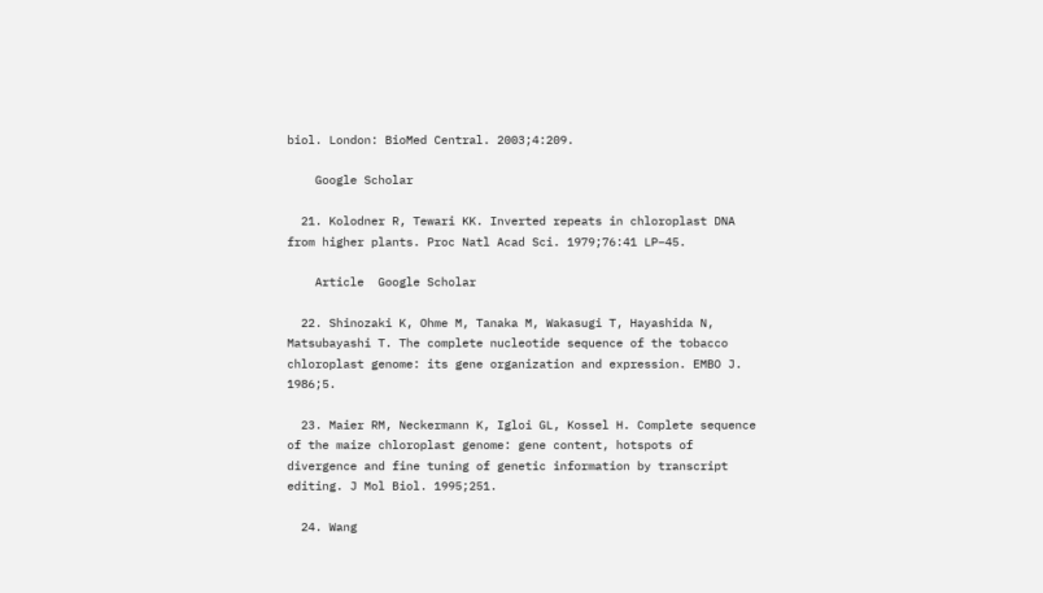biol. London: BioMed Central. 2003;4:209.

    Google Scholar

  21. Kolodner R, Tewari KK. Inverted repeats in chloroplast DNA from higher plants. Proc Natl Acad Sci. 1979;76:41 LP–45.

    Article  Google Scholar

  22. Shinozaki K, Ohme M, Tanaka M, Wakasugi T, Hayashida N, Matsubayashi T. The complete nucleotide sequence of the tobacco chloroplast genome: its gene organization and expression. EMBO J. 1986;5.

  23. Maier RM, Neckermann K, Igloi GL, Kossel H. Complete sequence of the maize chloroplast genome: gene content, hotspots of divergence and fine tuning of genetic information by transcript editing. J Mol Biol. 1995;251.

  24. Wang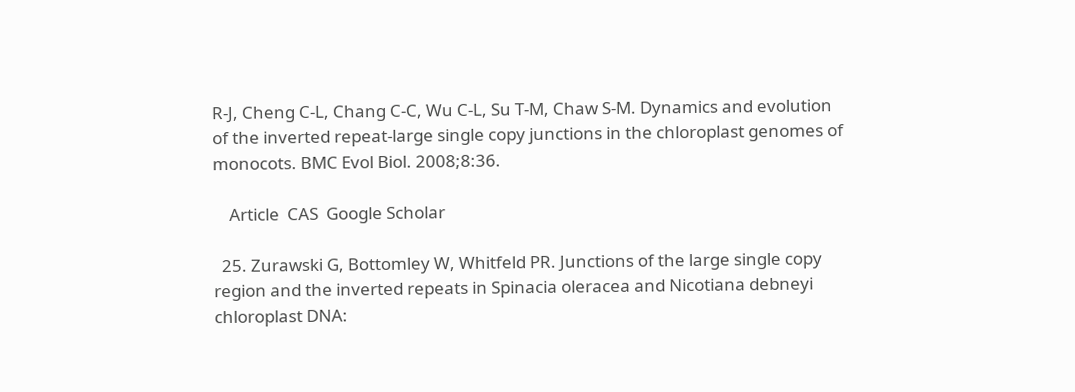R-J, Cheng C-L, Chang C-C, Wu C-L, Su T-M, Chaw S-M. Dynamics and evolution of the inverted repeat-large single copy junctions in the chloroplast genomes of monocots. BMC Evol Biol. 2008;8:36.

    Article  CAS  Google Scholar

  25. Zurawski G, Bottomley W, Whitfeld PR. Junctions of the large single copy region and the inverted repeats in Spinacia oleracea and Nicotiana debneyi chloroplast DNA: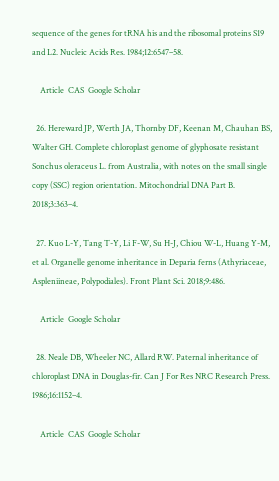sequence of the genes for tRNA his and the ribosomal proteins S19 and L2. Nucleic Acids Res. 1984;12:6547–58.

    Article  CAS  Google Scholar

  26. Hereward JP, Werth JA, Thornby DF, Keenan M, Chauhan BS, Walter GH. Complete chloroplast genome of glyphosate resistant Sonchus oleraceus L. from Australia, with notes on the small single copy (SSC) region orientation. Mitochondrial DNA Part B. 2018;3:363–4.

  27. Kuo L-Y, Tang T-Y, Li F-W, Su H-J, Chiou W-L, Huang Y-M, et al. Organelle genome inheritance in Deparia ferns (Athyriaceae, Aspleniineae, Polypodiales). Front Plant Sci. 2018;9:486.

    Article  Google Scholar

  28. Neale DB, Wheeler NC, Allard RW. Paternal inheritance of chloroplast DNA in Douglas-fir. Can J For Res NRC Research Press. 1986;16:1152–4.

    Article  CAS  Google Scholar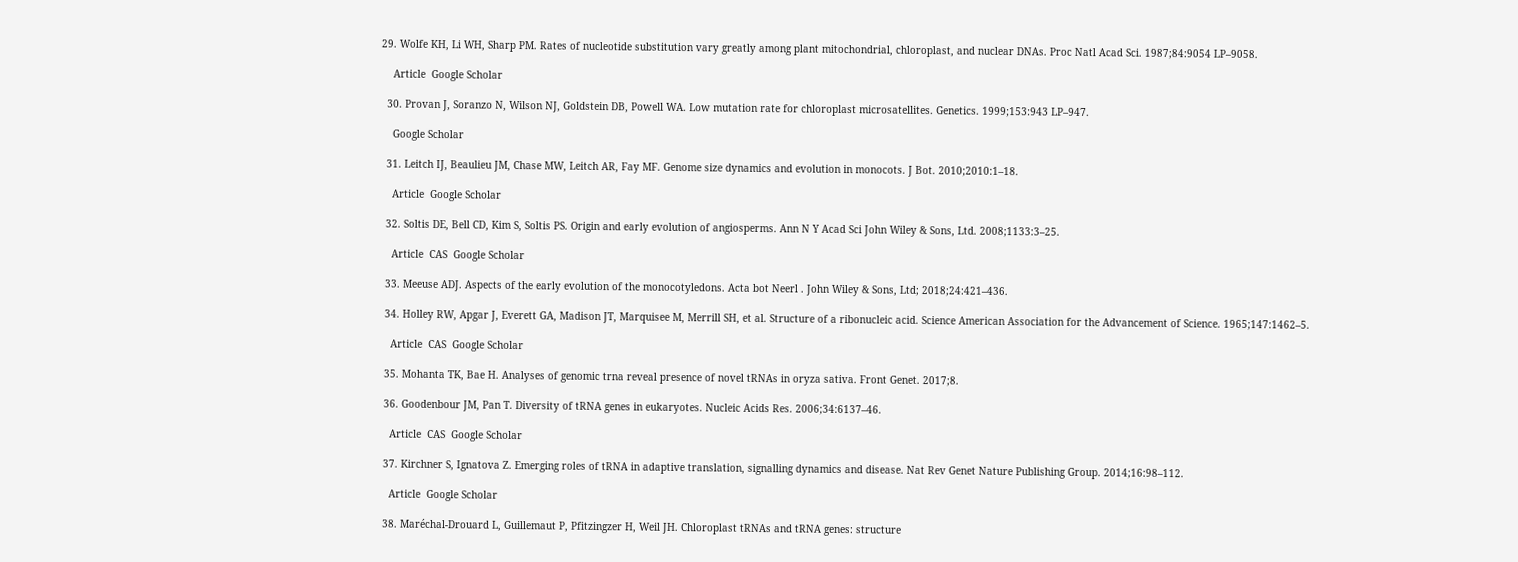29. Wolfe KH, Li WH, Sharp PM. Rates of nucleotide substitution vary greatly among plant mitochondrial, chloroplast, and nuclear DNAs. Proc Natl Acad Sci. 1987;84:9054 LP–9058.

    Article  Google Scholar

  30. Provan J, Soranzo N, Wilson NJ, Goldstein DB, Powell WA. Low mutation rate for chloroplast microsatellites. Genetics. 1999;153:943 LP–947.

    Google Scholar

  31. Leitch IJ, Beaulieu JM, Chase MW, Leitch AR, Fay MF. Genome size dynamics and evolution in monocots. J Bot. 2010;2010:1–18.

    Article  Google Scholar

  32. Soltis DE, Bell CD, Kim S, Soltis PS. Origin and early evolution of angiosperms. Ann N Y Acad Sci John Wiley & Sons, Ltd. 2008;1133:3–25.

    Article  CAS  Google Scholar

  33. Meeuse ADJ. Aspects of the early evolution of the monocotyledons. Acta bot Neerl . John Wiley & Sons, Ltd; 2018;24:421–436.

  34. Holley RW, Apgar J, Everett GA, Madison JT, Marquisee M, Merrill SH, et al. Structure of a ribonucleic acid. Science American Association for the Advancement of Science. 1965;147:1462–5.

    Article  CAS  Google Scholar

  35. Mohanta TK, Bae H. Analyses of genomic trna reveal presence of novel tRNAs in oryza sativa. Front Genet. 2017;8.

  36. Goodenbour JM, Pan T. Diversity of tRNA genes in eukaryotes. Nucleic Acids Res. 2006;34:6137–46.

    Article  CAS  Google Scholar

  37. Kirchner S, Ignatova Z. Emerging roles of tRNA in adaptive translation, signalling dynamics and disease. Nat Rev Genet Nature Publishing Group. 2014;16:98–112.

    Article  Google Scholar

  38. Maréchal-Drouard L, Guillemaut P, Pfitzingzer H, Weil JH. Chloroplast tRNAs and tRNA genes: structure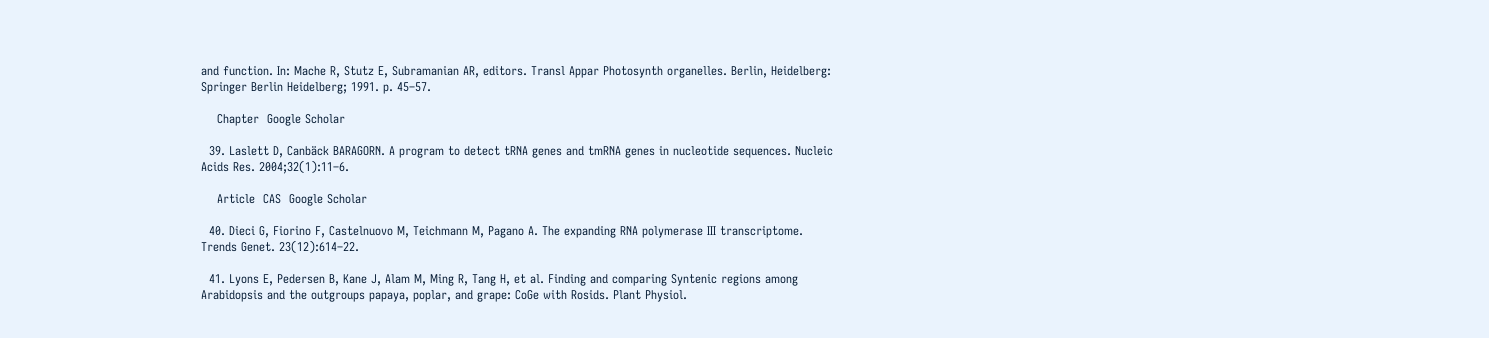and function. In: Mache R, Stutz E, Subramanian AR, editors. Transl Appar Photosynth organelles. Berlin, Heidelberg: Springer Berlin Heidelberg; 1991. p. 45–57.

    Chapter  Google Scholar

  39. Laslett D, Canbäck BARAGORN. A program to detect tRNA genes and tmRNA genes in nucleotide sequences. Nucleic Acids Res. 2004;32(1):11–6.

    Article  CAS  Google Scholar

  40. Dieci G, Fiorino F, Castelnuovo M, Teichmann M, Pagano A. The expanding RNA polymerase III transcriptome. Trends Genet. 23(12):614–22.

  41. Lyons E, Pedersen B, Kane J, Alam M, Ming R, Tang H, et al. Finding and comparing Syntenic regions among Arabidopsis and the outgroups papaya, poplar, and grape: CoGe with Rosids. Plant Physiol.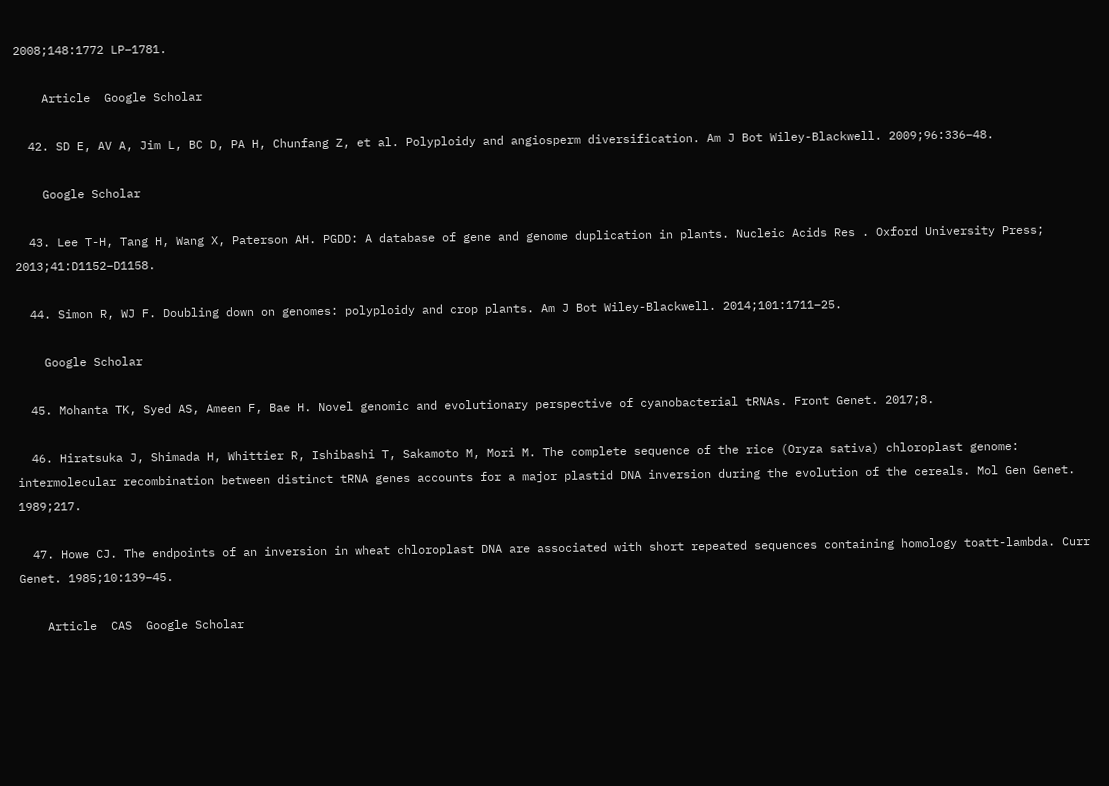2008;148:1772 LP–1781.

    Article  Google Scholar

  42. SD E, AV A, Jim L, BC D, PA H, Chunfang Z, et al. Polyploidy and angiosperm diversification. Am J Bot Wiley-Blackwell. 2009;96:336–48.

    Google Scholar

  43. Lee T-H, Tang H, Wang X, Paterson AH. PGDD: A database of gene and genome duplication in plants. Nucleic Acids Res . Oxford University Press; 2013;41:D1152–D1158.

  44. Simon R, WJ F. Doubling down on genomes: polyploidy and crop plants. Am J Bot Wiley-Blackwell. 2014;101:1711–25.

    Google Scholar

  45. Mohanta TK, Syed AS, Ameen F, Bae H. Novel genomic and evolutionary perspective of cyanobacterial tRNAs. Front Genet. 2017;8.

  46. Hiratsuka J, Shimada H, Whittier R, Ishibashi T, Sakamoto M, Mori M. The complete sequence of the rice (Oryza sativa) chloroplast genome: intermolecular recombination between distinct tRNA genes accounts for a major plastid DNA inversion during the evolution of the cereals. Mol Gen Genet. 1989;217.

  47. Howe CJ. The endpoints of an inversion in wheat chloroplast DNA are associated with short repeated sequences containing homology toatt-lambda. Curr Genet. 1985;10:139–45.

    Article  CAS  Google Scholar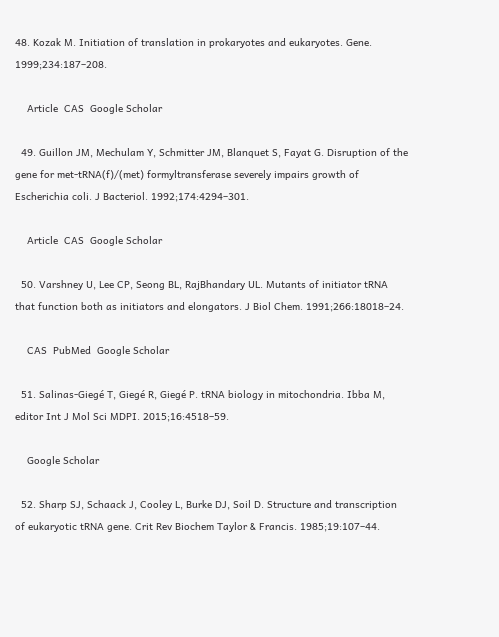48. Kozak M. Initiation of translation in prokaryotes and eukaryotes. Gene. 1999;234:187–208.

    Article  CAS  Google Scholar

  49. Guillon JM, Mechulam Y, Schmitter JM, Blanquet S, Fayat G. Disruption of the gene for met-tRNA(f)/(met) formyltransferase severely impairs growth of Escherichia coli. J Bacteriol. 1992;174:4294–301.

    Article  CAS  Google Scholar

  50. Varshney U, Lee CP, Seong BL, RajBhandary UL. Mutants of initiator tRNA that function both as initiators and elongators. J Biol Chem. 1991;266:18018–24.

    CAS  PubMed  Google Scholar

  51. Salinas-Giegé T, Giegé R, Giegé P. tRNA biology in mitochondria. Ibba M, editor Int J Mol Sci MDPI. 2015;16:4518–59.

    Google Scholar

  52. Sharp SJ, Schaack J, Cooley L, Burke DJ, Soil D. Structure and transcription of eukaryotic tRNA gene. Crit Rev Biochem Taylor & Francis. 1985;19:107–44.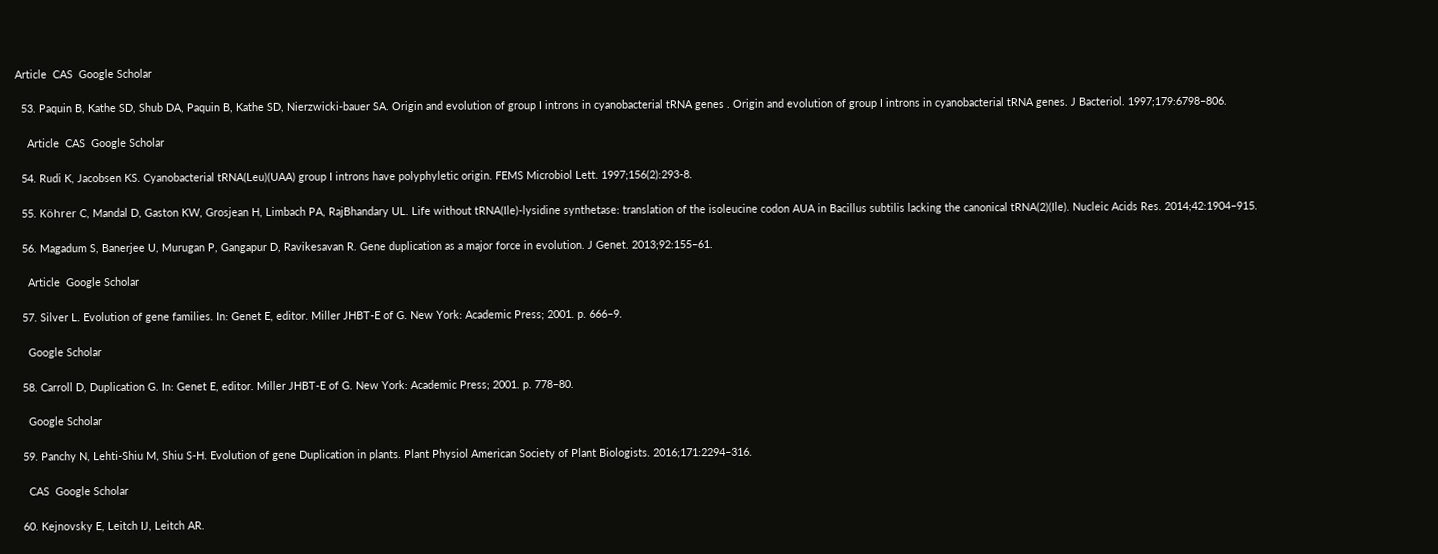Article  CAS  Google Scholar

  53. Paquin B, Kathe SD, Shub DA, Paquin B, Kathe SD, Nierzwicki-bauer SA. Origin and evolution of group I introns in cyanobacterial tRNA genes . Origin and evolution of group I introns in cyanobacterial tRNA genes. J Bacteriol. 1997;179:6798–806.

    Article  CAS  Google Scholar

  54. Rudi K, Jacobsen KS. Cyanobacterial tRNA(Leu)(UAA) group I introns have polyphyletic origin. FEMS Microbiol Lett. 1997;156(2):293-8.

  55. Köhrer C, Mandal D, Gaston KW, Grosjean H, Limbach PA, RajBhandary UL. Life without tRNA(Ile)-lysidine synthetase: translation of the isoleucine codon AUA in Bacillus subtilis lacking the canonical tRNA(2)(Ile). Nucleic Acids Res. 2014;42:1904–915.

  56. Magadum S, Banerjee U, Murugan P, Gangapur D, Ravikesavan R. Gene duplication as a major force in evolution. J Genet. 2013;92:155–61.

    Article  Google Scholar

  57. Silver L. Evolution of gene families. In: Genet E, editor. Miller JHBT-E of G. New York: Academic Press; 2001. p. 666–9.

    Google Scholar

  58. Carroll D, Duplication G. In: Genet E, editor. Miller JHBT-E of G. New York: Academic Press; 2001. p. 778–80.

    Google Scholar

  59. Panchy N, Lehti-Shiu M, Shiu S-H. Evolution of gene Duplication in plants. Plant Physiol American Society of Plant Biologists. 2016;171:2294–316.

    CAS  Google Scholar

  60. Kejnovsky E, Leitch IJ, Leitch AR.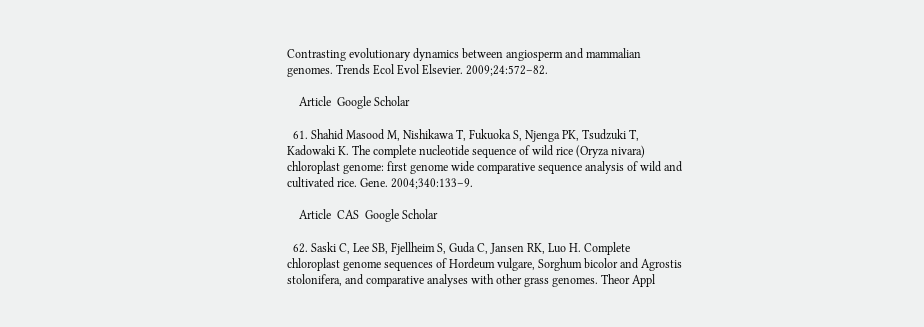Contrasting evolutionary dynamics between angiosperm and mammalian genomes. Trends Ecol Evol Elsevier. 2009;24:572–82.

    Article  Google Scholar

  61. Shahid Masood M, Nishikawa T, Fukuoka S, Njenga PK, Tsudzuki T, Kadowaki K. The complete nucleotide sequence of wild rice (Oryza nivara) chloroplast genome: first genome wide comparative sequence analysis of wild and cultivated rice. Gene. 2004;340:133–9.

    Article  CAS  Google Scholar

  62. Saski C, Lee SB, Fjellheim S, Guda C, Jansen RK, Luo H. Complete chloroplast genome sequences of Hordeum vulgare, Sorghum bicolor and Agrostis stolonifera, and comparative analyses with other grass genomes. Theor Appl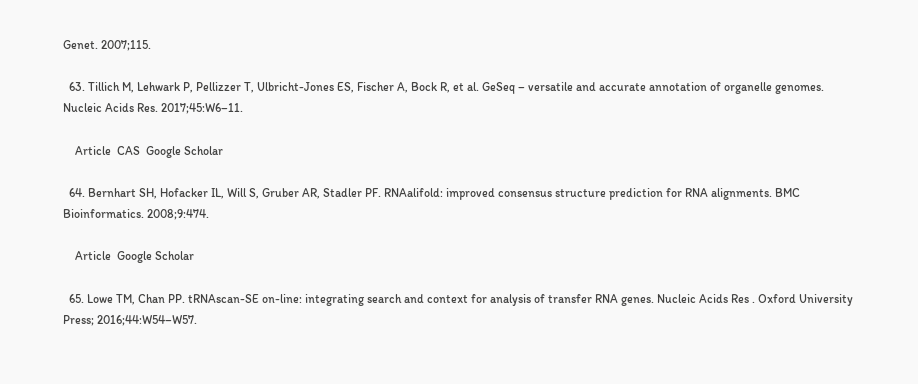Genet. 2007;115.

  63. Tillich M, Lehwark P, Pellizzer T, Ulbricht-Jones ES, Fischer A, Bock R, et al. GeSeq – versatile and accurate annotation of organelle genomes. Nucleic Acids Res. 2017;45:W6–11.

    Article  CAS  Google Scholar

  64. Bernhart SH, Hofacker IL, Will S, Gruber AR, Stadler PF. RNAalifold: improved consensus structure prediction for RNA alignments. BMC Bioinformatics. 2008;9:474.

    Article  Google Scholar

  65. Lowe TM, Chan PP. tRNAscan-SE on-line: integrating search and context for analysis of transfer RNA genes. Nucleic Acids Res . Oxford University Press; 2016;44:W54–W57.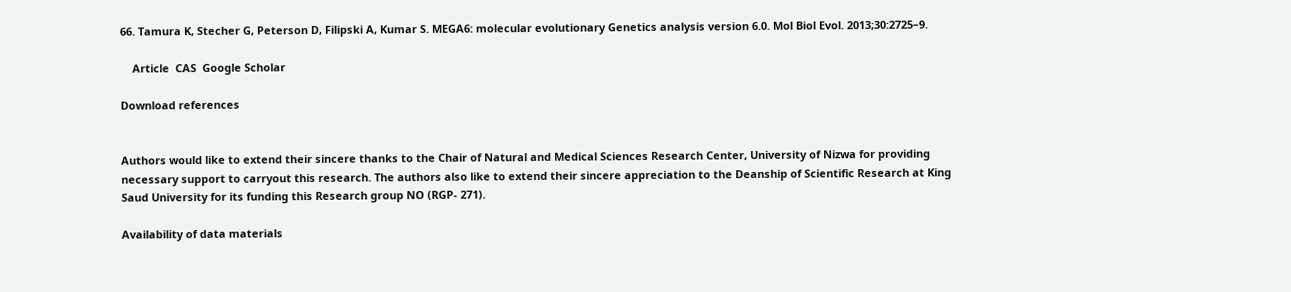66. Tamura K, Stecher G, Peterson D, Filipski A, Kumar S. MEGA6: molecular evolutionary Genetics analysis version 6.0. Mol Biol Evol. 2013;30:2725–9.

    Article  CAS  Google Scholar

Download references


Authors would like to extend their sincere thanks to the Chair of Natural and Medical Sciences Research Center, University of Nizwa for providing necessary support to carryout this research. The authors also like to extend their sincere appreciation to the Deanship of Scientific Research at King Saud University for its funding this Research group NO (RGP- 271).

Availability of data materials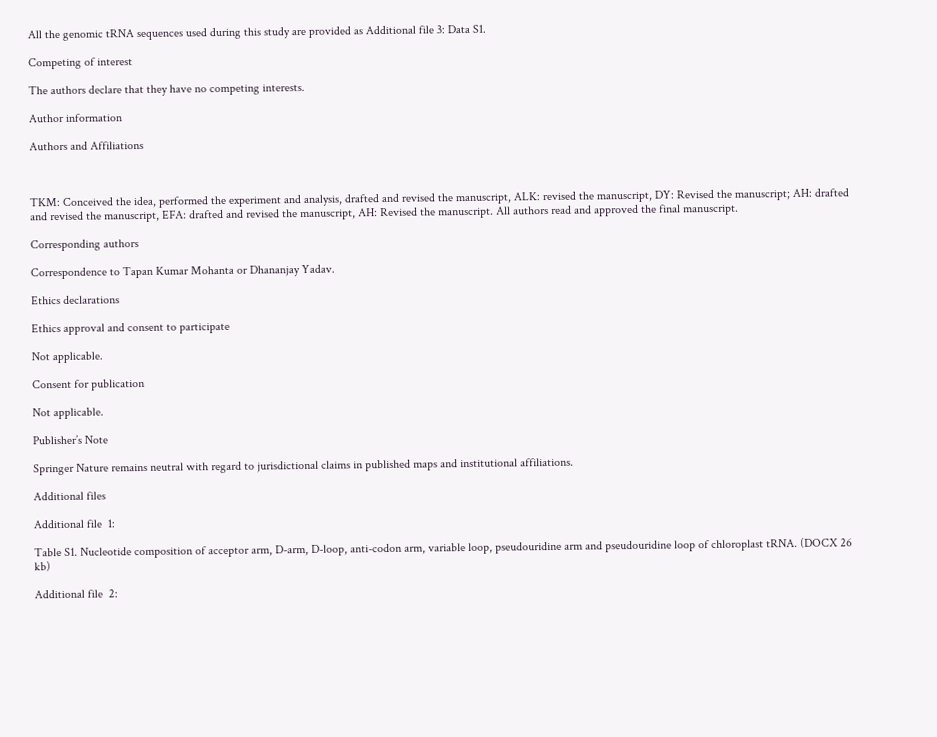All the genomic tRNA sequences used during this study are provided as Additional file 3: Data S1.

Competing of interest

The authors declare that they have no competing interests.

Author information

Authors and Affiliations



TKM: Conceived the idea, performed the experiment and analysis, drafted and revised the manuscript, ALK: revised the manuscript, DY: Revised the manuscript; AH: drafted and revised the manuscript, EFA: drafted and revised the manuscript, AH: Revised the manuscript. All authors read and approved the final manuscript.

Corresponding authors

Correspondence to Tapan Kumar Mohanta or Dhananjay Yadav.

Ethics declarations

Ethics approval and consent to participate

Not applicable.

Consent for publication

Not applicable.

Publisher’s Note

Springer Nature remains neutral with regard to jurisdictional claims in published maps and institutional affiliations.

Additional files

Additional file  1:

Table S1. Nucleotide composition of acceptor arm, D-arm, D-loop, anti-codon arm, variable loop, pseudouridine arm and pseudouridine loop of chloroplast tRNA. (DOCX 26 kb)

Additional file  2: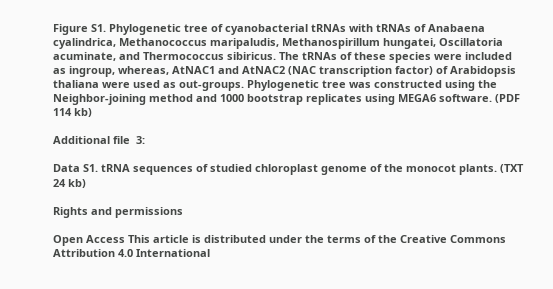Figure S1. Phylogenetic tree of cyanobacterial tRNAs with tRNAs of Anabaena cyalindrica, Methanococcus maripaludis, Methanospirillum hungatei, Oscillatoria acuminate, and Thermococcus sibiricus. The tRNAs of these species were included as ingroup, whereas, AtNAC1 and AtNAC2 (NAC transcription factor) of Arabidopsis thaliana were used as out-groups. Phylogenetic tree was constructed using the Neighbor-joining method and 1000 bootstrap replicates using MEGA6 software. (PDF 114 kb)

Additional file  3:

Data S1. tRNA sequences of studied chloroplast genome of the monocot plants. (TXT 24 kb)

Rights and permissions

Open Access This article is distributed under the terms of the Creative Commons Attribution 4.0 International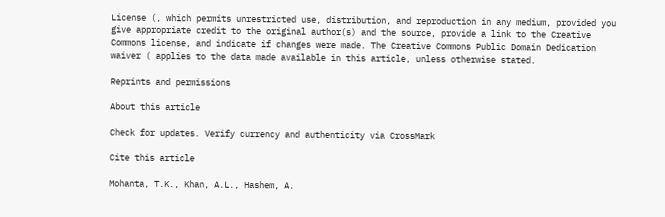License (, which permits unrestricted use, distribution, and reproduction in any medium, provided you give appropriate credit to the original author(s) and the source, provide a link to the Creative Commons license, and indicate if changes were made. The Creative Commons Public Domain Dedication waiver ( applies to the data made available in this article, unless otherwise stated.

Reprints and permissions

About this article

Check for updates. Verify currency and authenticity via CrossMark

Cite this article

Mohanta, T.K., Khan, A.L., Hashem, A.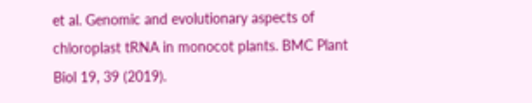et al. Genomic and evolutionary aspects of chloroplast tRNA in monocot plants. BMC Plant Biol 19, 39 (2019).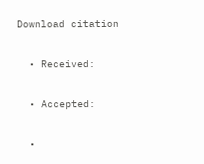Download citation

  • Received:

  • Accepted:

  •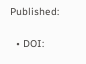Published:

  • DOI: